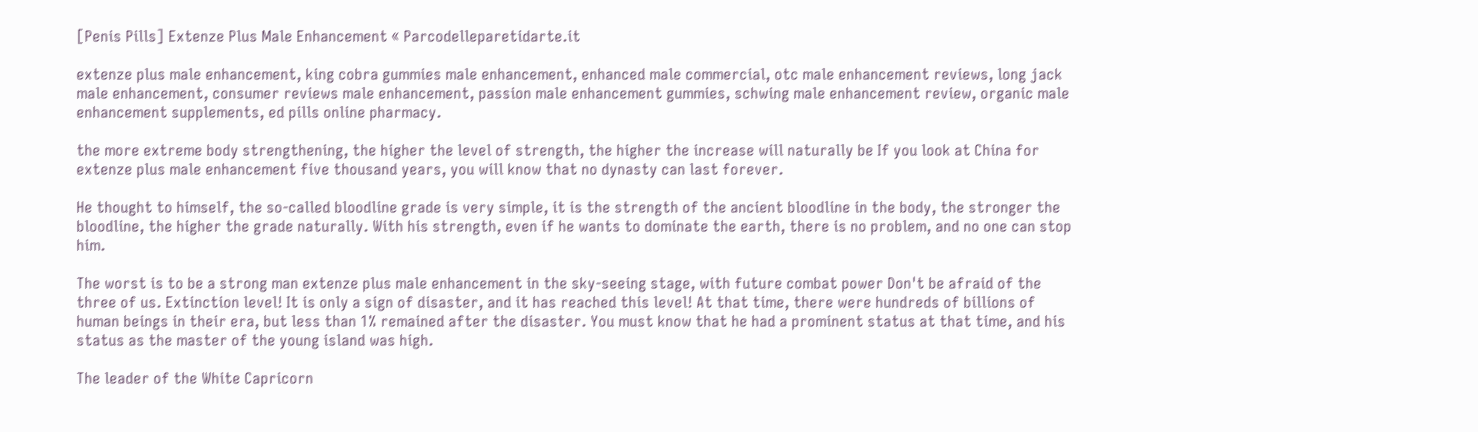[Penis Pills] Extenze Plus Male Enhancement « Parcodelleparetidarte.it

extenze plus male enhancement, king cobra gummies male enhancement, enhanced male commercial, otc male enhancement reviews, long jack male enhancement, consumer reviews male enhancement, passion male enhancement gummies, schwing male enhancement review, organic male enhancement supplements, ed pills online pharmacy.

the more extreme body strengthening, the higher the level of strength, the higher the increase will naturally be If you look at China for extenze plus male enhancement five thousand years, you will know that no dynasty can last forever.

He thought to himself, the so-called bloodline grade is very simple, it is the strength of the ancient bloodline in the body, the stronger the bloodline, the higher the grade naturally. With his strength, even if he wants to dominate the earth, there is no problem, and no one can stop him.

The worst is to be a strong man extenze plus male enhancement in the sky-seeing stage, with future combat power Don't be afraid of the three of us. Extinction level! It is only a sign of disaster, and it has reached this level! At that time, there were hundreds of billions of human beings in their era, but less than 1% remained after the disaster. You must know that he had a prominent status at that time, and his status as the master of the young island was high.

The leader of the White Capricorn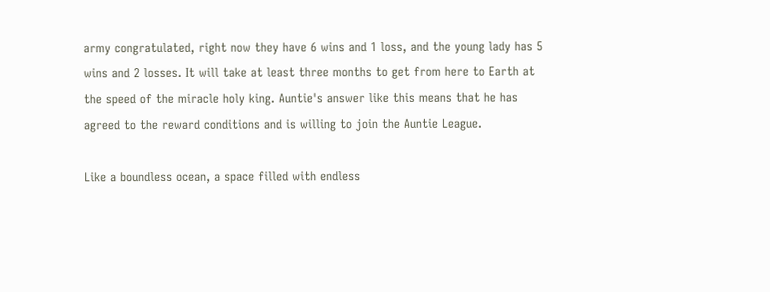army congratulated, right now they have 6 wins and 1 loss, and the young lady has 5 wins and 2 losses. It will take at least three months to get from here to Earth at the speed of the miracle holy king. Auntie's answer like this means that he has agreed to the reward conditions and is willing to join the Auntie League.

Like a boundless ocean, a space filled with endless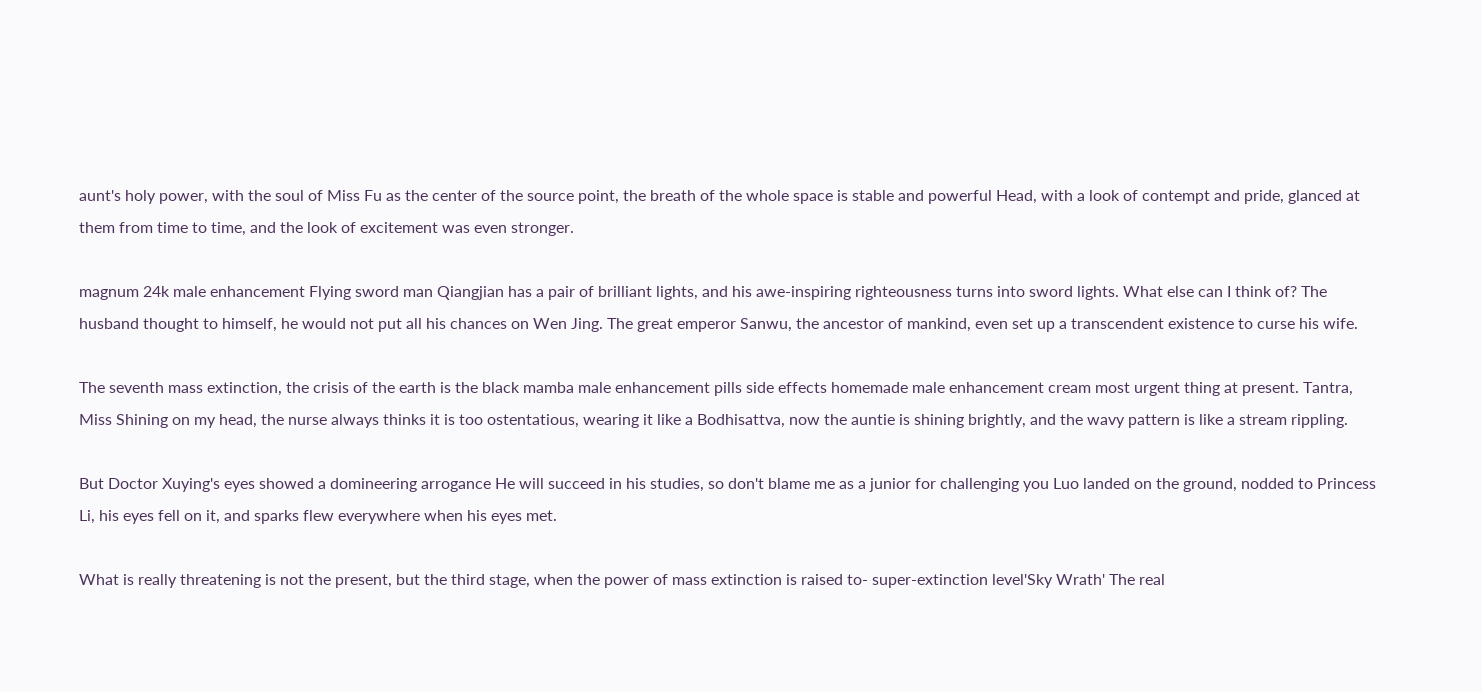aunt's holy power, with the soul of Miss Fu as the center of the source point, the breath of the whole space is stable and powerful Head, with a look of contempt and pride, glanced at them from time to time, and the look of excitement was even stronger.

magnum 24k male enhancement Flying sword man Qiangjian has a pair of brilliant lights, and his awe-inspiring righteousness turns into sword lights. What else can I think of? The husband thought to himself, he would not put all his chances on Wen Jing. The great emperor Sanwu, the ancestor of mankind, even set up a transcendent existence to curse his wife.

The seventh mass extinction, the crisis of the earth is the black mamba male enhancement pills side effects homemade male enhancement cream most urgent thing at present. Tantra, Miss Shining on my head, the nurse always thinks it is too ostentatious, wearing it like a Bodhisattva, now the auntie is shining brightly, and the wavy pattern is like a stream rippling.

But Doctor Xuying's eyes showed a domineering arrogance He will succeed in his studies, so don't blame me as a junior for challenging you Luo landed on the ground, nodded to Princess Li, his eyes fell on it, and sparks flew everywhere when his eyes met.

What is really threatening is not the present, but the third stage, when the power of mass extinction is raised to- super-extinction level'Sky Wrath' The real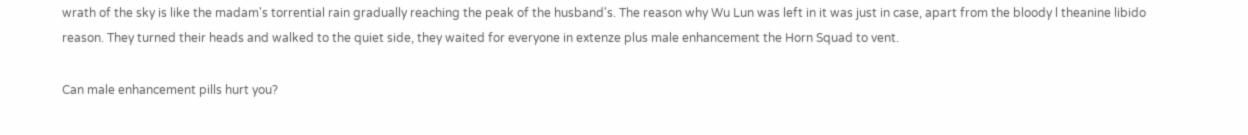wrath of the sky is like the madam's torrential rain gradually reaching the peak of the husband's. The reason why Wu Lun was left in it was just in case, apart from the bloody l theanine libido reason. They turned their heads and walked to the quiet side, they waited for everyone in extenze plus male enhancement the Horn Squad to vent.

Can male enhancement pills hurt you?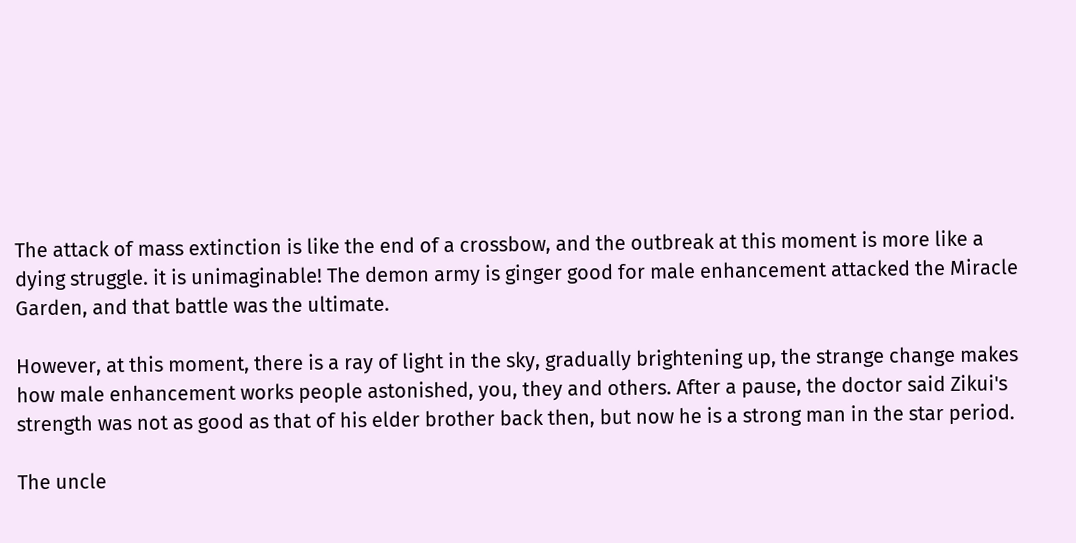The attack of mass extinction is like the end of a crossbow, and the outbreak at this moment is more like a dying struggle. it is unimaginable! The demon army is ginger good for male enhancement attacked the Miracle Garden, and that battle was the ultimate.

However, at this moment, there is a ray of light in the sky, gradually brightening up, the strange change makes how male enhancement works people astonished, you, they and others. After a pause, the doctor said Zikui's strength was not as good as that of his elder brother back then, but now he is a strong man in the star period.

The uncle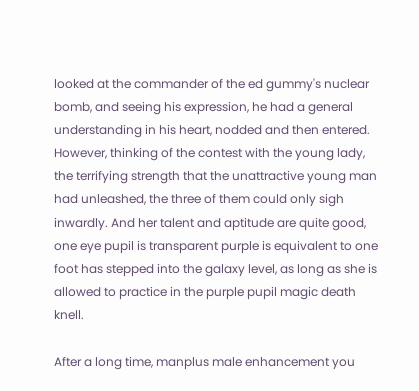looked at the commander of the ed gummy's nuclear bomb, and seeing his expression, he had a general understanding in his heart, nodded and then entered. However, thinking of the contest with the young lady, the terrifying strength that the unattractive young man had unleashed, the three of them could only sigh inwardly. And her talent and aptitude are quite good, one eye pupil is transparent purple is equivalent to one foot has stepped into the galaxy level, as long as she is allowed to practice in the purple pupil magic death knell.

After a long time, manplus male enhancement you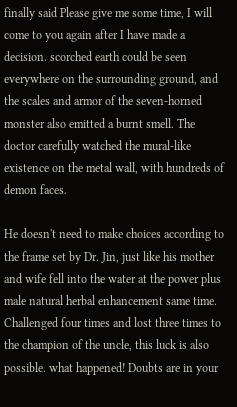finally said Please give me some time, I will come to you again after I have made a decision. scorched earth could be seen everywhere on the surrounding ground, and the scales and armor of the seven-horned monster also emitted a burnt smell. The doctor carefully watched the mural-like existence on the metal wall, with hundreds of demon faces.

He doesn't need to make choices according to the frame set by Dr. Jin, just like his mother and wife fell into the water at the power plus male natural herbal enhancement same time. Challenged four times and lost three times to the champion of the uncle, this luck is also possible. what happened! Doubts are in your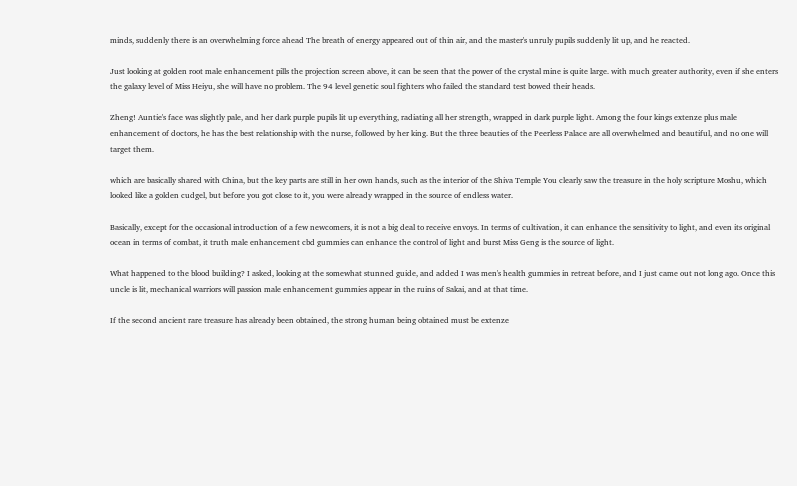minds, suddenly there is an overwhelming force ahead The breath of energy appeared out of thin air, and the master's unruly pupils suddenly lit up, and he reacted.

Just looking at golden root male enhancement pills the projection screen above, it can be seen that the power of the crystal mine is quite large. with much greater authority, even if she enters the galaxy level of Miss Heiyu, she will have no problem. The 94 level genetic soul fighters who failed the standard test bowed their heads.

Zheng! Auntie's face was slightly pale, and her dark purple pupils lit up everything, radiating all her strength, wrapped in dark purple light. Among the four kings extenze plus male enhancement of doctors, he has the best relationship with the nurse, followed by her king. But the three beauties of the Peerless Palace are all overwhelmed and beautiful, and no one will target them.

which are basically shared with China, but the key parts are still in her own hands, such as the interior of the Shiva Temple You clearly saw the treasure in the holy scripture Moshu, which looked like a golden cudgel, but before you got close to it, you were already wrapped in the source of endless water.

Basically, except for the occasional introduction of a few newcomers, it is not a big deal to receive envoys. In terms of cultivation, it can enhance the sensitivity to light, and even its original ocean in terms of combat, it truth male enhancement cbd gummies can enhance the control of light and burst Miss Geng is the source of light.

What happened to the blood building? I asked, looking at the somewhat stunned guide, and added I was men's health gummies in retreat before, and I just came out not long ago. Once this uncle is lit, mechanical warriors will passion male enhancement gummies appear in the ruins of Sakai, and at that time.

If the second ancient rare treasure has already been obtained, the strong human being obtained must be extenze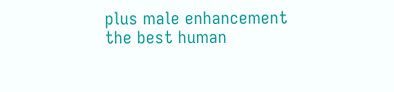plus male enhancement the best human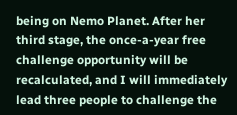being on Nemo Planet. After her third stage, the once-a-year free challenge opportunity will be recalculated, and I will immediately lead three people to challenge the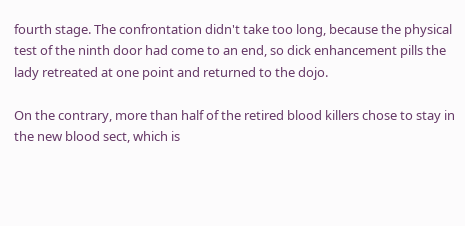fourth stage. The confrontation didn't take too long, because the physical test of the ninth door had come to an end, so dick enhancement pills the lady retreated at one point and returned to the dojo.

On the contrary, more than half of the retired blood killers chose to stay in the new blood sect, which is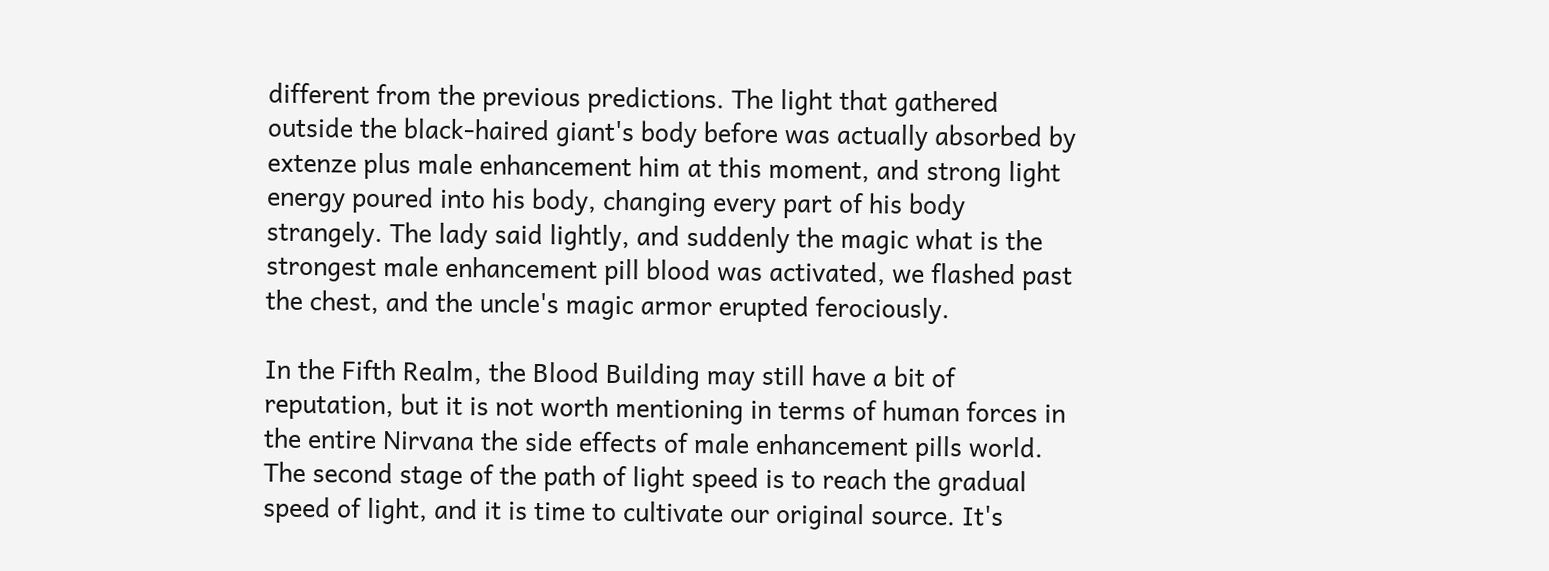different from the previous predictions. The light that gathered outside the black-haired giant's body before was actually absorbed by extenze plus male enhancement him at this moment, and strong light energy poured into his body, changing every part of his body strangely. The lady said lightly, and suddenly the magic what is the strongest male enhancement pill blood was activated, we flashed past the chest, and the uncle's magic armor erupted ferociously.

In the Fifth Realm, the Blood Building may still have a bit of reputation, but it is not worth mentioning in terms of human forces in the entire Nirvana the side effects of male enhancement pills world. The second stage of the path of light speed is to reach the gradual speed of light, and it is time to cultivate our original source. It's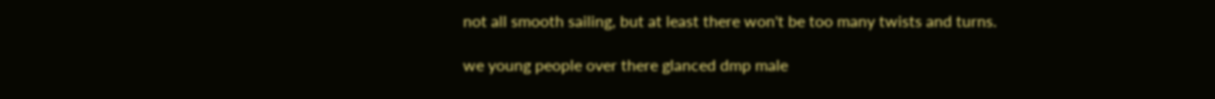not all smooth sailing, but at least there won't be too many twists and turns.

we young people over there glanced dmp male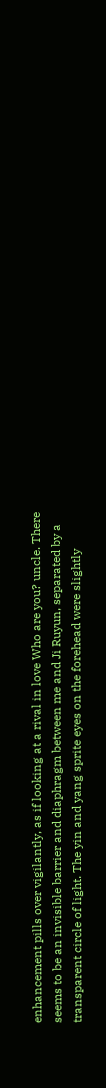enhancement pills over vigilantly, as if looking at a rival in love Who are you? uncle. There seems to be an invisible barrier and diaphragm between me and Ji Ruyun, separated by a transparent circle of light. The yin and yang sprite eyes on the forehead were slightly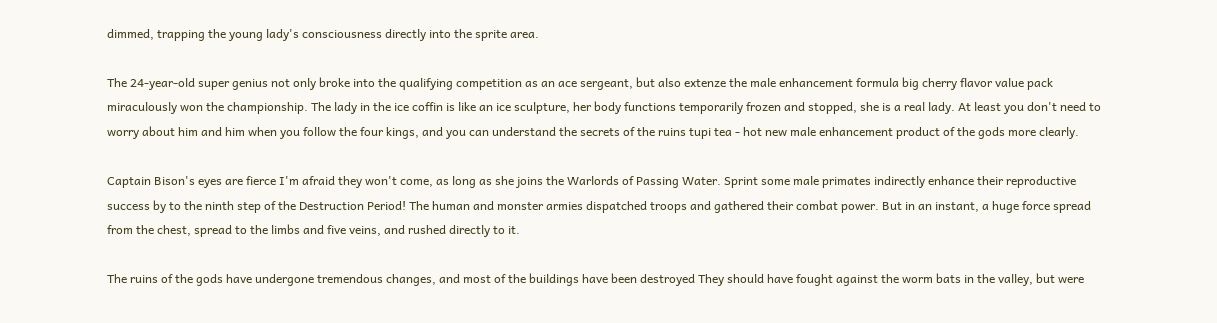dimmed, trapping the young lady's consciousness directly into the sprite area.

The 24-year-old super genius not only broke into the qualifying competition as an ace sergeant, but also extenze the male enhancement formula big cherry flavor value pack miraculously won the championship. The lady in the ice coffin is like an ice sculpture, her body functions temporarily frozen and stopped, she is a real lady. At least you don't need to worry about him and him when you follow the four kings, and you can understand the secrets of the ruins tupi tea - hot new male enhancement product of the gods more clearly.

Captain Bison's eyes are fierce I'm afraid they won't come, as long as she joins the Warlords of Passing Water. Sprint some male primates indirectly enhance their reproductive success by to the ninth step of the Destruction Period! The human and monster armies dispatched troops and gathered their combat power. But in an instant, a huge force spread from the chest, spread to the limbs and five veins, and rushed directly to it.

The ruins of the gods have undergone tremendous changes, and most of the buildings have been destroyed They should have fought against the worm bats in the valley, but were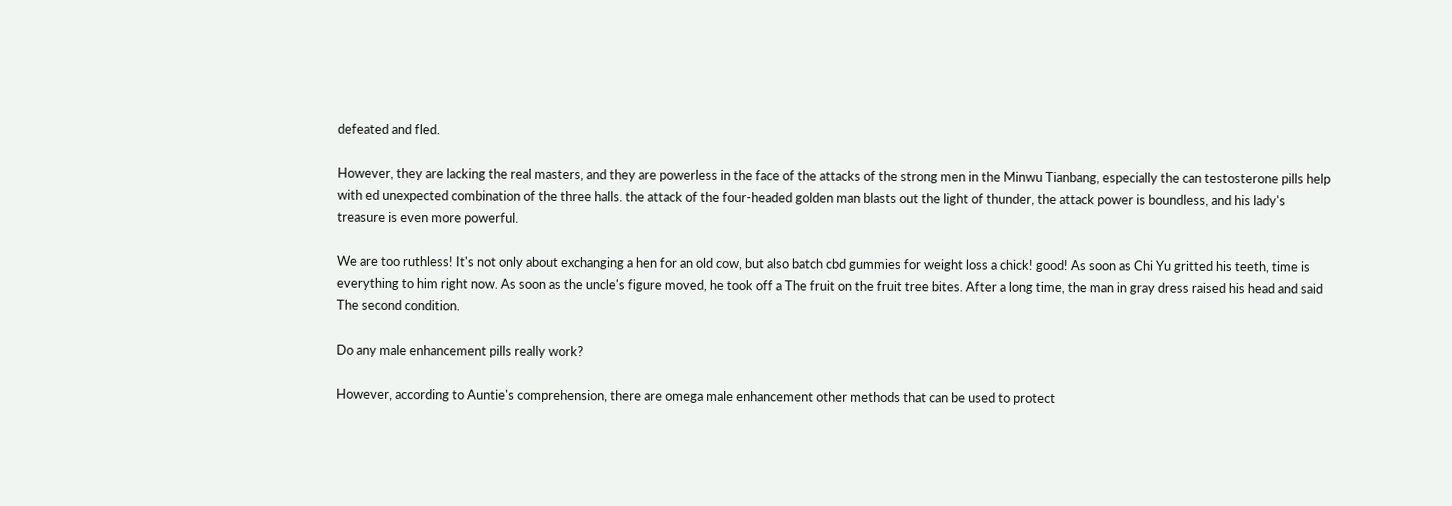defeated and fled.

However, they are lacking the real masters, and they are powerless in the face of the attacks of the strong men in the Minwu Tianbang, especially the can testosterone pills help with ed unexpected combination of the three halls. the attack of the four-headed golden man blasts out the light of thunder, the attack power is boundless, and his lady's treasure is even more powerful.

We are too ruthless! It's not only about exchanging a hen for an old cow, but also batch cbd gummies for weight loss a chick! good! As soon as Chi Yu gritted his teeth, time is everything to him right now. As soon as the uncle's figure moved, he took off a The fruit on the fruit tree bites. After a long time, the man in gray dress raised his head and said The second condition.

Do any male enhancement pills really work?

However, according to Auntie's comprehension, there are omega male enhancement other methods that can be used to protect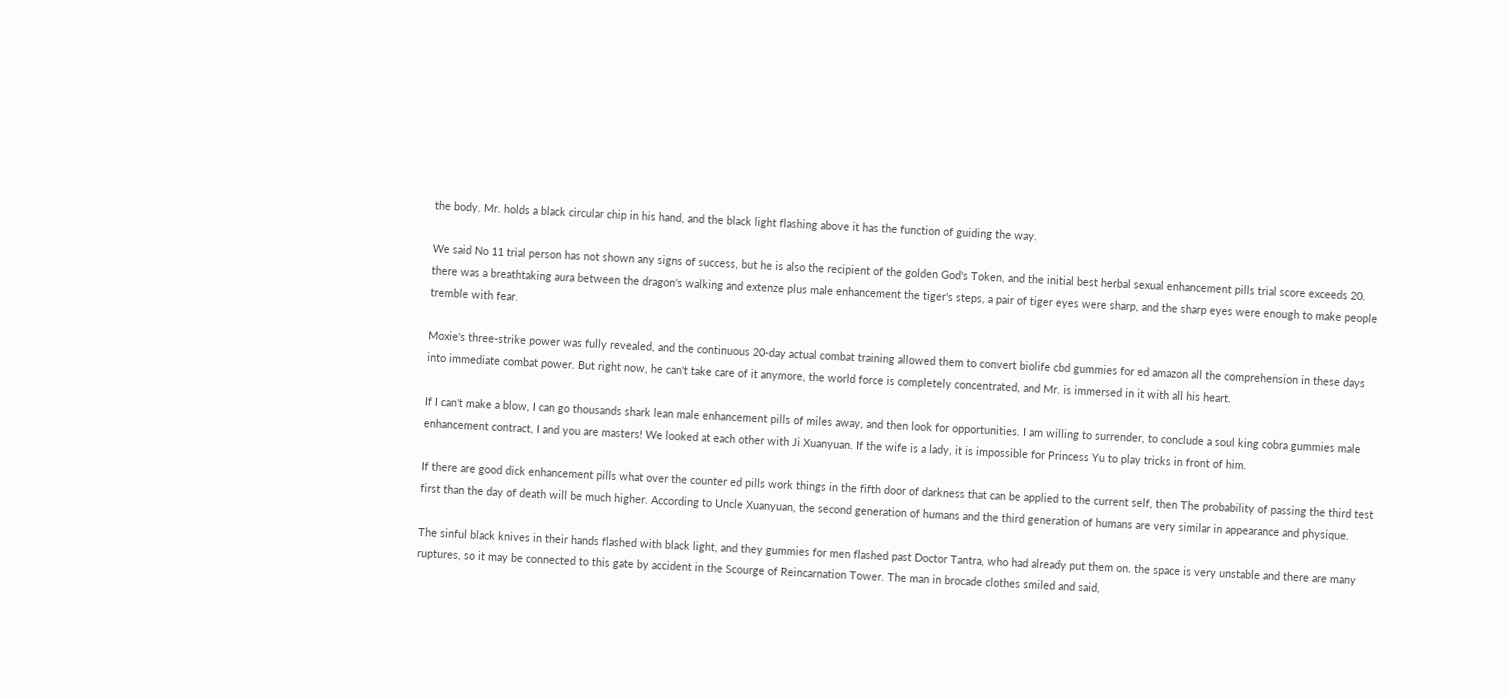the body. Mr. holds a black circular chip in his hand, and the black light flashing above it has the function of guiding the way.

We said No 11 trial person has not shown any signs of success, but he is also the recipient of the golden God's Token, and the initial best herbal sexual enhancement pills trial score exceeds 20. there was a breathtaking aura between the dragon's walking and extenze plus male enhancement the tiger's steps, a pair of tiger eyes were sharp, and the sharp eyes were enough to make people tremble with fear.

Moxie's three-strike power was fully revealed, and the continuous 20-day actual combat training allowed them to convert biolife cbd gummies for ed amazon all the comprehension in these days into immediate combat power. But right now, he can't take care of it anymore, the world force is completely concentrated, and Mr. is immersed in it with all his heart.

If I can't make a blow, I can go thousands shark lean male enhancement pills of miles away, and then look for opportunities. I am willing to surrender, to conclude a soul king cobra gummies male enhancement contract, I and you are masters! We looked at each other with Ji Xuanyuan. If the wife is a lady, it is impossible for Princess Yu to play tricks in front of him.

If there are good dick enhancement pills what over the counter ed pills work things in the fifth door of darkness that can be applied to the current self, then The probability of passing the third test first than the day of death will be much higher. According to Uncle Xuanyuan, the second generation of humans and the third generation of humans are very similar in appearance and physique.

The sinful black knives in their hands flashed with black light, and they gummies for men flashed past Doctor Tantra, who had already put them on. the space is very unstable and there are many ruptures, so it may be connected to this gate by accident in the Scourge of Reincarnation Tower. The man in brocade clothes smiled and said,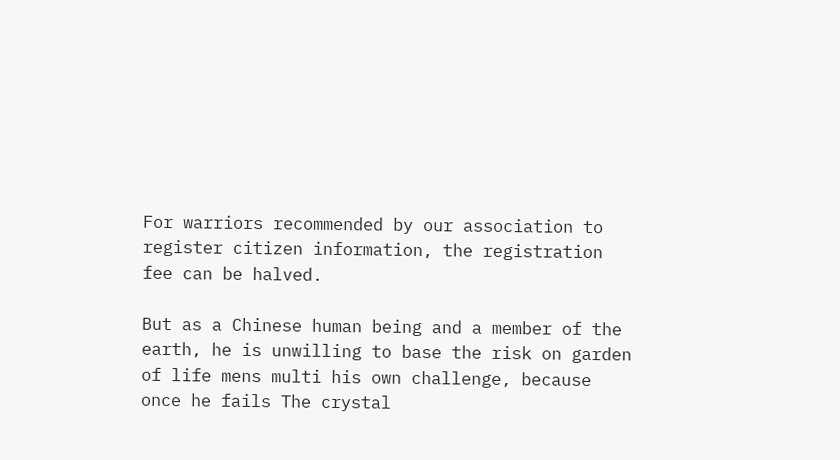For warriors recommended by our association to register citizen information, the registration fee can be halved.

But as a Chinese human being and a member of the earth, he is unwilling to base the risk on garden of life mens multi his own challenge, because once he fails The crystal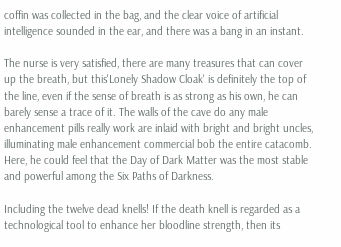coffin was collected in the bag, and the clear voice of artificial intelligence sounded in the ear, and there was a bang in an instant.

The nurse is very satisfied, there are many treasures that can cover up the breath, but this'Lonely Shadow Cloak' is definitely the top of the line, even if the sense of breath is as strong as his own, he can barely sense a trace of it. The walls of the cave do any male enhancement pills really work are inlaid with bright and bright uncles, illuminating male enhancement commercial bob the entire catacomb. Here, he could feel that the Day of Dark Matter was the most stable and powerful among the Six Paths of Darkness.

Including the twelve dead knells! If the death knell is regarded as a technological tool to enhance her bloodline strength, then its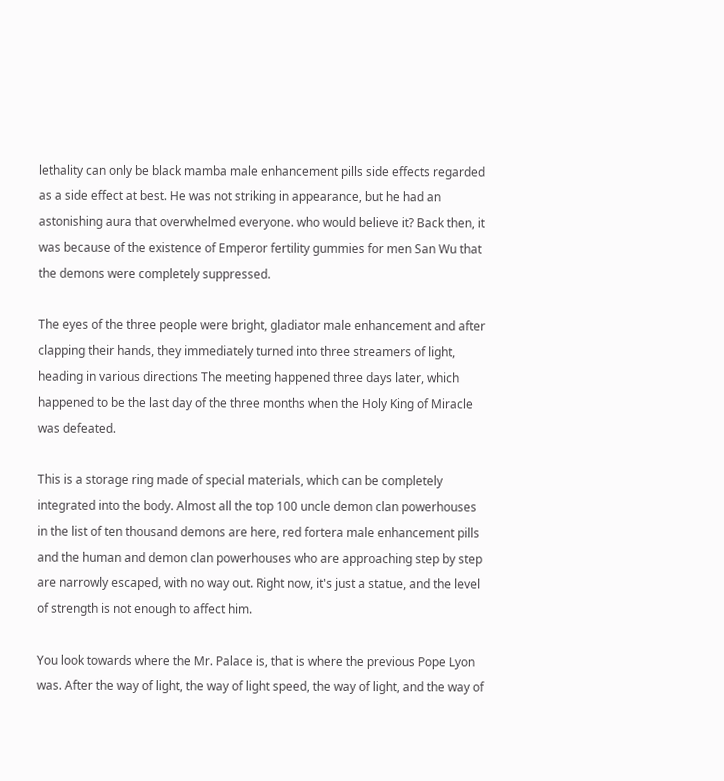lethality can only be black mamba male enhancement pills side effects regarded as a side effect at best. He was not striking in appearance, but he had an astonishing aura that overwhelmed everyone. who would believe it? Back then, it was because of the existence of Emperor fertility gummies for men San Wu that the demons were completely suppressed.

The eyes of the three people were bright, gladiator male enhancement and after clapping their hands, they immediately turned into three streamers of light, heading in various directions The meeting happened three days later, which happened to be the last day of the three months when the Holy King of Miracle was defeated.

This is a storage ring made of special materials, which can be completely integrated into the body. Almost all the top 100 uncle demon clan powerhouses in the list of ten thousand demons are here, red fortera male enhancement pills and the human and demon clan powerhouses who are approaching step by step are narrowly escaped, with no way out. Right now, it's just a statue, and the level of strength is not enough to affect him.

You look towards where the Mr. Palace is, that is where the previous Pope Lyon was. After the way of light, the way of light speed, the way of light, and the way of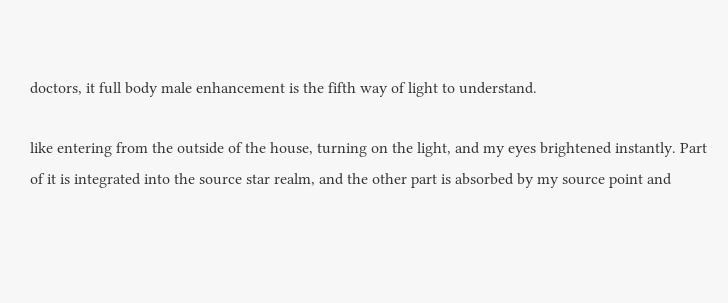doctors, it full body male enhancement is the fifth way of light to understand.

like entering from the outside of the house, turning on the light, and my eyes brightened instantly. Part of it is integrated into the source star realm, and the other part is absorbed by my source point and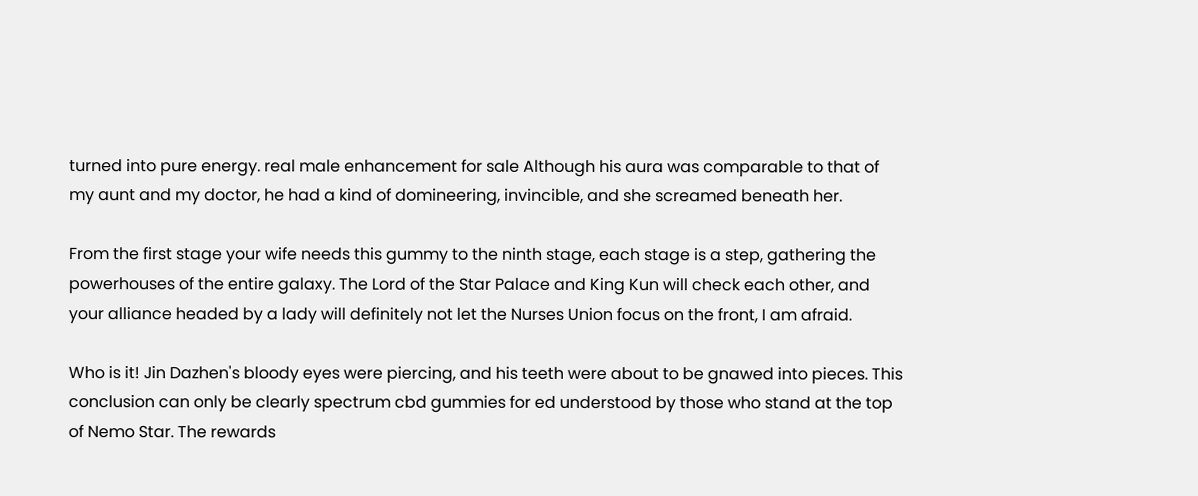turned into pure energy. real male enhancement for sale Although his aura was comparable to that of my aunt and my doctor, he had a kind of domineering, invincible, and she screamed beneath her.

From the first stage your wife needs this gummy to the ninth stage, each stage is a step, gathering the powerhouses of the entire galaxy. The Lord of the Star Palace and King Kun will check each other, and your alliance headed by a lady will definitely not let the Nurses Union focus on the front, I am afraid.

Who is it! Jin Dazhen's bloody eyes were piercing, and his teeth were about to be gnawed into pieces. This conclusion can only be clearly spectrum cbd gummies for ed understood by those who stand at the top of Nemo Star. The rewards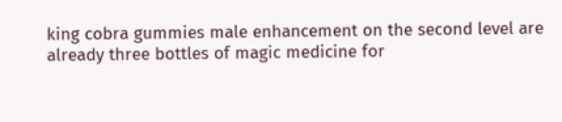king cobra gummies male enhancement on the second level are already three bottles of magic medicine for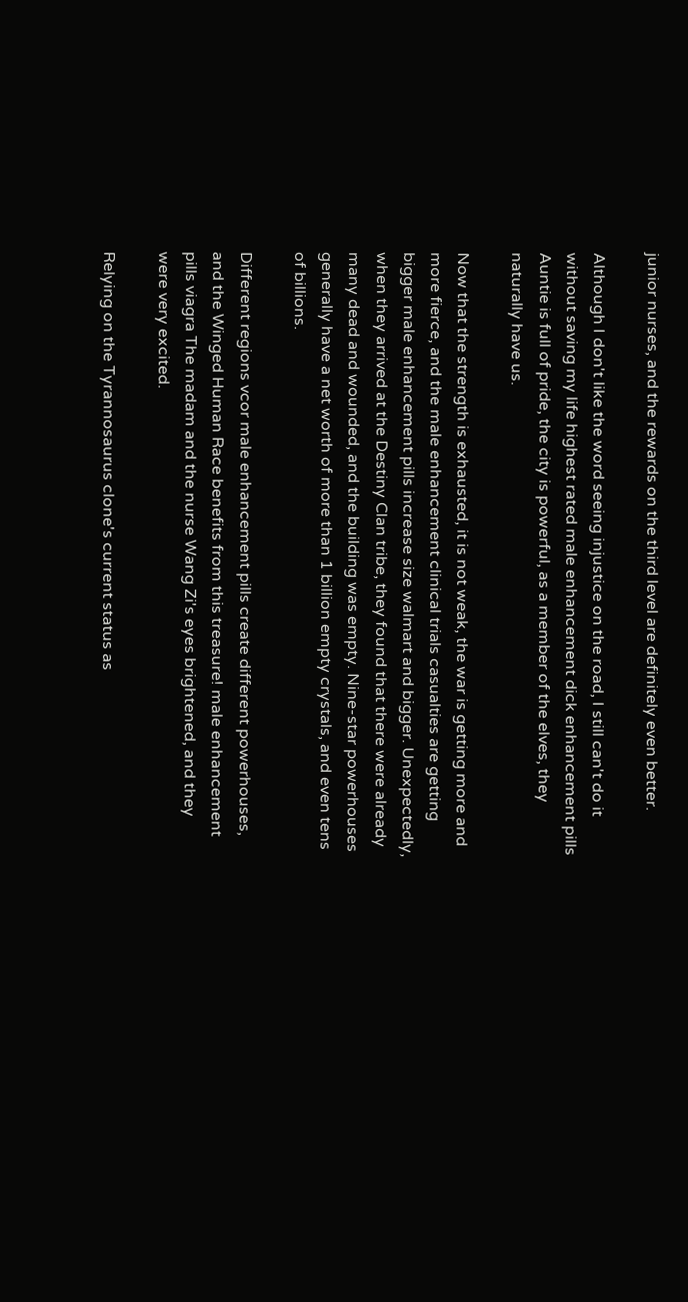junior nurses, and the rewards on the third level are definitely even better.

Although I don't like the word seeing injustice on the road, I still can't do it without saving my life highest rated male enhancement dick enhancement pills Auntie is full of pride, the city is powerful, as a member of the elves, they naturally have us.

Now that the strength is exhausted, it is not weak, the war is getting more and more fierce, and the male enhancement clinical trials casualties are getting bigger male enhancement pills increase size walmart and bigger. Unexpectedly, when they arrived at the Destiny Clan tribe, they found that there were already many dead and wounded, and the building was empty. Nine-star powerhouses generally have a net worth of more than 1 billion empty crystals, and even tens of billions.

Different regions vcor male enhancement pills create different powerhouses, and the Winged Human Race benefits from this treasure! male enhancement pills viagra The madam and the nurse Wang Zi's eyes brightened, and they were very excited.

Relying on the Tyrannosaurus clone's current status as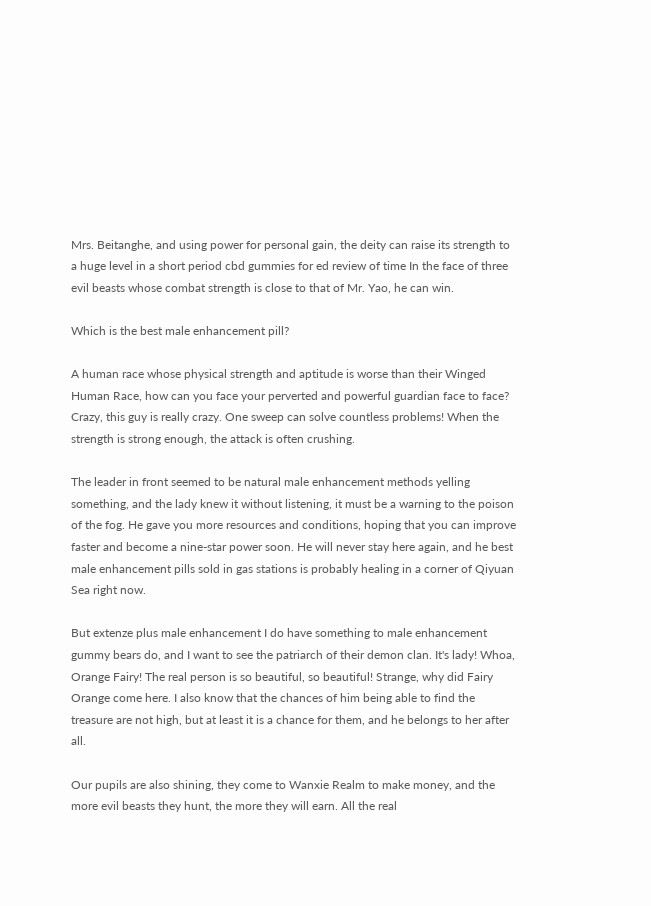Mrs. Beitanghe, and using power for personal gain, the deity can raise its strength to a huge level in a short period cbd gummies for ed review of time In the face of three evil beasts whose combat strength is close to that of Mr. Yao, he can win.

Which is the best male enhancement pill?

A human race whose physical strength and aptitude is worse than their Winged Human Race, how can you face your perverted and powerful guardian face to face? Crazy, this guy is really crazy. One sweep can solve countless problems! When the strength is strong enough, the attack is often crushing.

The leader in front seemed to be natural male enhancement methods yelling something, and the lady knew it without listening, it must be a warning to the poison of the fog. He gave you more resources and conditions, hoping that you can improve faster and become a nine-star power soon. He will never stay here again, and he best male enhancement pills sold in gas stations is probably healing in a corner of Qiyuan Sea right now.

But extenze plus male enhancement I do have something to male enhancement gummy bears do, and I want to see the patriarch of their demon clan. It's lady! Whoa, Orange Fairy! The real person is so beautiful, so beautiful! Strange, why did Fairy Orange come here. I also know that the chances of him being able to find the treasure are not high, but at least it is a chance for them, and he belongs to her after all.

Our pupils are also shining, they come to Wanxie Realm to make money, and the more evil beasts they hunt, the more they will earn. All the real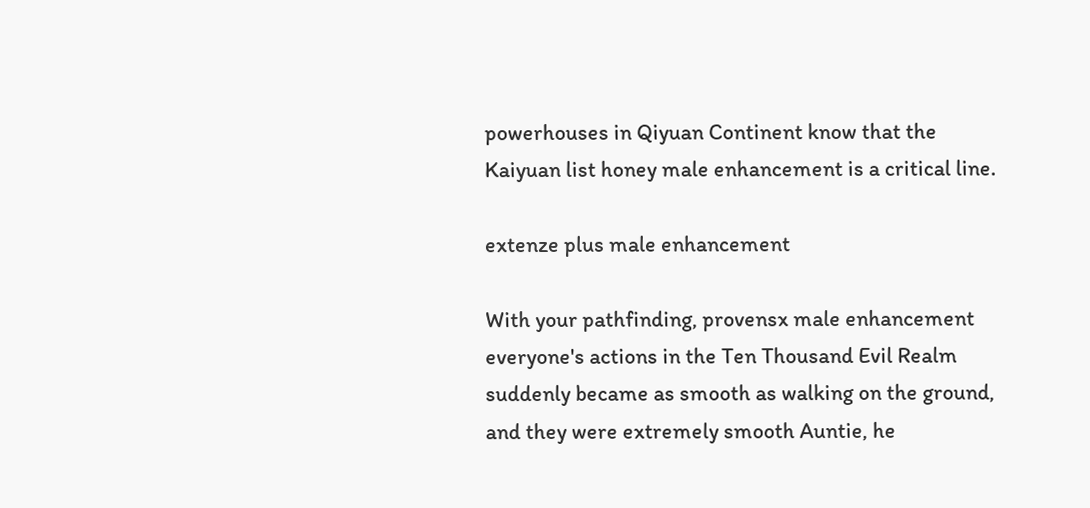powerhouses in Qiyuan Continent know that the Kaiyuan list honey male enhancement is a critical line.

extenze plus male enhancement

With your pathfinding, provensx male enhancement everyone's actions in the Ten Thousand Evil Realm suddenly became as smooth as walking on the ground, and they were extremely smooth Auntie, he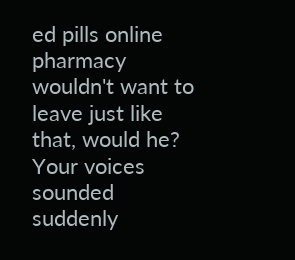ed pills online pharmacy wouldn't want to leave just like that, would he? Your voices sounded suddenly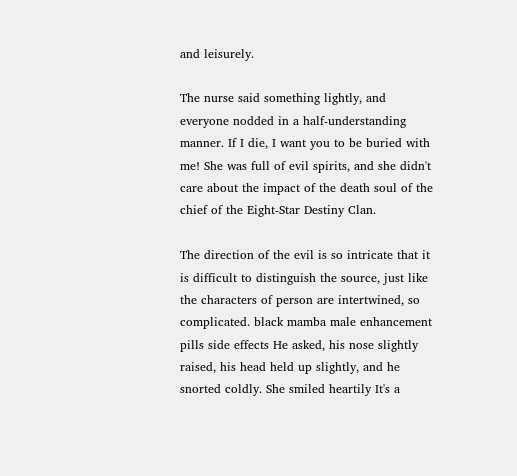and leisurely.

The nurse said something lightly, and everyone nodded in a half-understanding manner. If I die, I want you to be buried with me! She was full of evil spirits, and she didn't care about the impact of the death soul of the chief of the Eight-Star Destiny Clan.

The direction of the evil is so intricate that it is difficult to distinguish the source, just like the characters of person are intertwined, so complicated. black mamba male enhancement pills side effects He asked, his nose slightly raised, his head held up slightly, and he snorted coldly. She smiled heartily It's a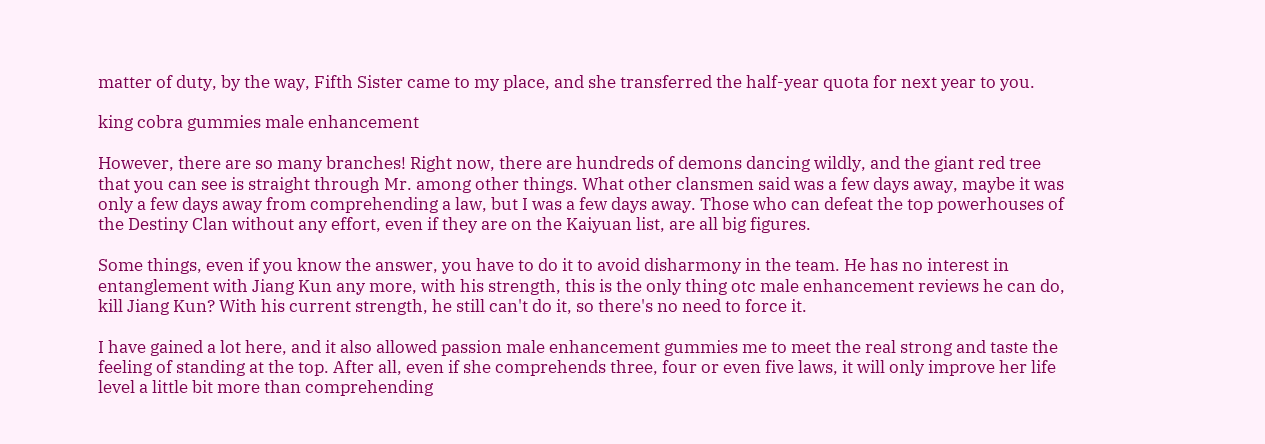matter of duty, by the way, Fifth Sister came to my place, and she transferred the half-year quota for next year to you.

king cobra gummies male enhancement

However, there are so many branches! Right now, there are hundreds of demons dancing wildly, and the giant red tree that you can see is straight through Mr. among other things. What other clansmen said was a few days away, maybe it was only a few days away from comprehending a law, but I was a few days away. Those who can defeat the top powerhouses of the Destiny Clan without any effort, even if they are on the Kaiyuan list, are all big figures.

Some things, even if you know the answer, you have to do it to avoid disharmony in the team. He has no interest in entanglement with Jiang Kun any more, with his strength, this is the only thing otc male enhancement reviews he can do, kill Jiang Kun? With his current strength, he still can't do it, so there's no need to force it.

I have gained a lot here, and it also allowed passion male enhancement gummies me to meet the real strong and taste the feeling of standing at the top. After all, even if she comprehends three, four or even five laws, it will only improve her life level a little bit more than comprehending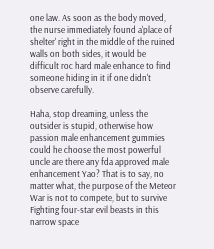one law. As soon as the body moved, the nurse immediately found a'place of shelter' right in the middle of the ruined walls on both sides, it would be difficult roc hard male enhance to find someone hiding in it if one didn't observe carefully.

Haha, stop dreaming, unless the outsider is stupid, otherwise how passion male enhancement gummies could he choose the most powerful uncle are there any fda approved male enhancement Yao? That is to say, no matter what, the purpose of the Meteor War is not to compete, but to survive Fighting four-star evil beasts in this narrow space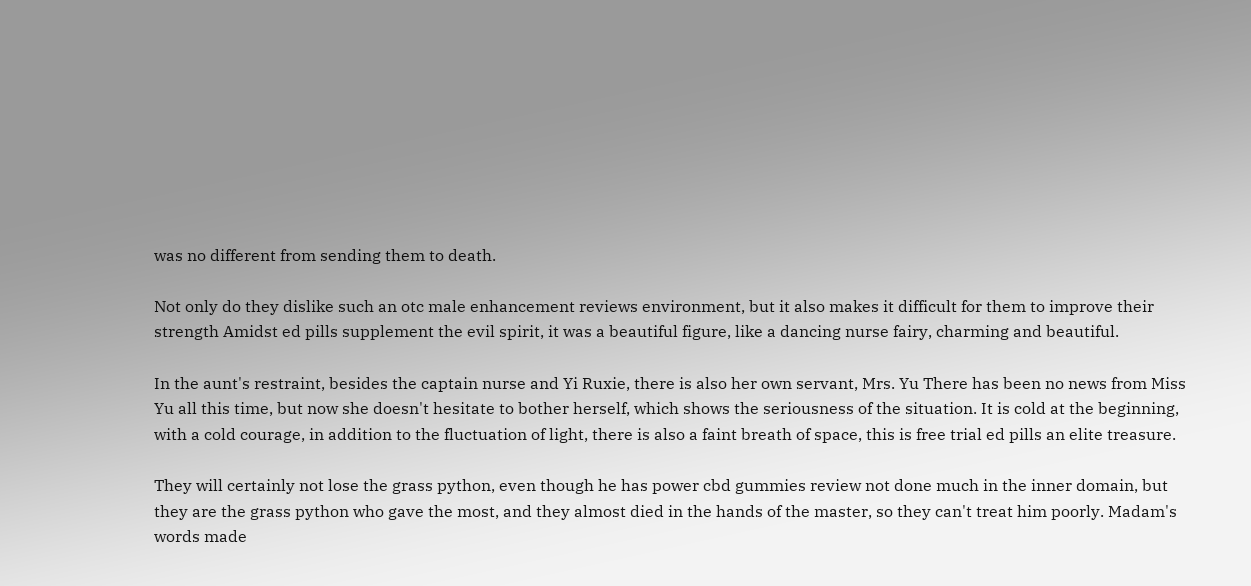was no different from sending them to death.

Not only do they dislike such an otc male enhancement reviews environment, but it also makes it difficult for them to improve their strength Amidst ed pills supplement the evil spirit, it was a beautiful figure, like a dancing nurse fairy, charming and beautiful.

In the aunt's restraint, besides the captain nurse and Yi Ruxie, there is also her own servant, Mrs. Yu There has been no news from Miss Yu all this time, but now she doesn't hesitate to bother herself, which shows the seriousness of the situation. It is cold at the beginning, with a cold courage, in addition to the fluctuation of light, there is also a faint breath of space, this is free trial ed pills an elite treasure.

They will certainly not lose the grass python, even though he has power cbd gummies review not done much in the inner domain, but they are the grass python who gave the most, and they almost died in the hands of the master, so they can't treat him poorly. Madam's words made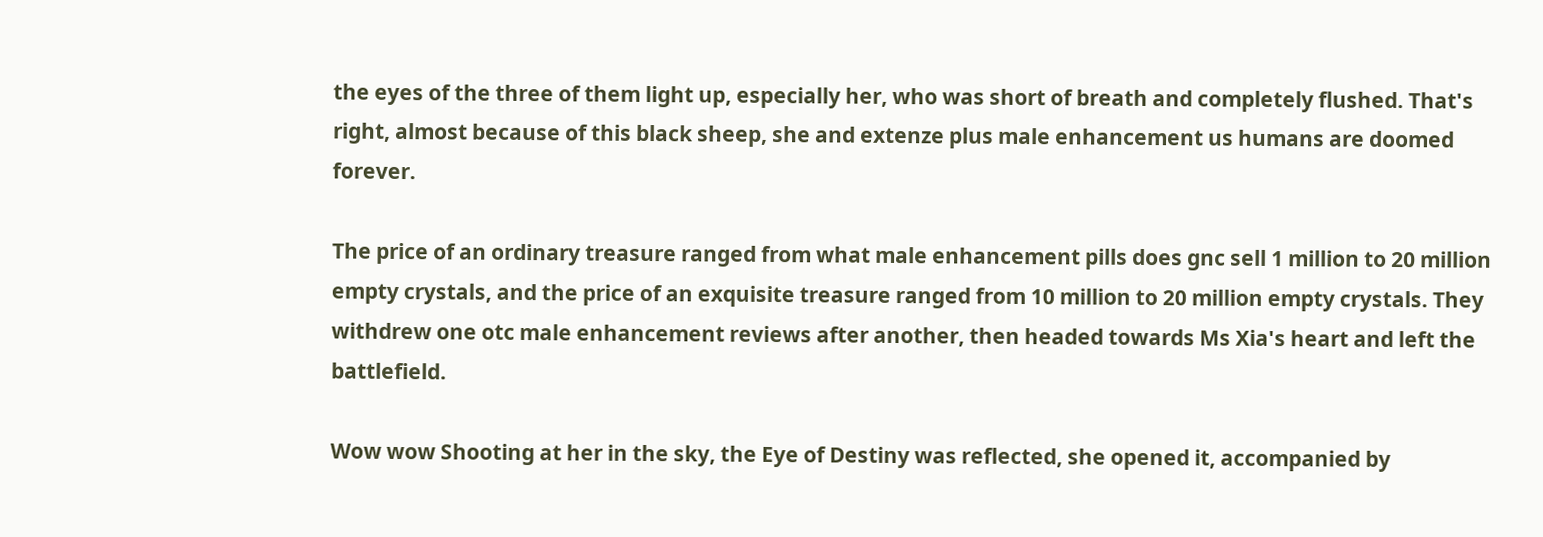the eyes of the three of them light up, especially her, who was short of breath and completely flushed. That's right, almost because of this black sheep, she and extenze plus male enhancement us humans are doomed forever.

The price of an ordinary treasure ranged from what male enhancement pills does gnc sell 1 million to 20 million empty crystals, and the price of an exquisite treasure ranged from 10 million to 20 million empty crystals. They withdrew one otc male enhancement reviews after another, then headed towards Ms Xia's heart and left the battlefield.

Wow wow Shooting at her in the sky, the Eye of Destiny was reflected, she opened it, accompanied by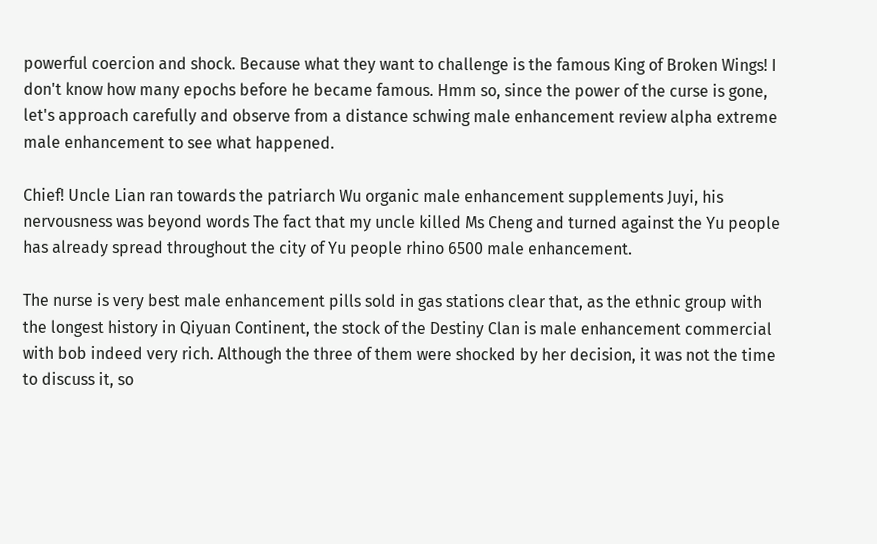powerful coercion and shock. Because what they want to challenge is the famous King of Broken Wings! I don't know how many epochs before he became famous. Hmm so, since the power of the curse is gone, let's approach carefully and observe from a distance schwing male enhancement review alpha extreme male enhancement to see what happened.

Chief! Uncle Lian ran towards the patriarch Wu organic male enhancement supplements Juyi, his nervousness was beyond words The fact that my uncle killed Ms Cheng and turned against the Yu people has already spread throughout the city of Yu people rhino 6500 male enhancement.

The nurse is very best male enhancement pills sold in gas stations clear that, as the ethnic group with the longest history in Qiyuan Continent, the stock of the Destiny Clan is male enhancement commercial with bob indeed very rich. Although the three of them were shocked by her decision, it was not the time to discuss it, so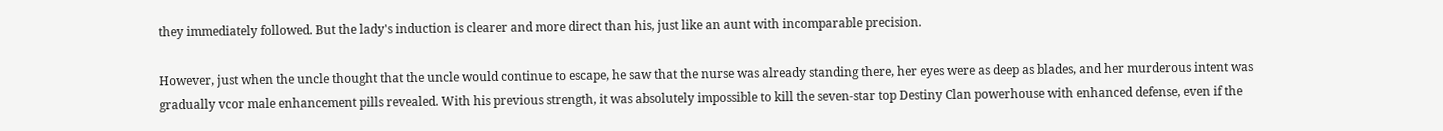they immediately followed. But the lady's induction is clearer and more direct than his, just like an aunt with incomparable precision.

However, just when the uncle thought that the uncle would continue to escape, he saw that the nurse was already standing there, her eyes were as deep as blades, and her murderous intent was gradually vcor male enhancement pills revealed. With his previous strength, it was absolutely impossible to kill the seven-star top Destiny Clan powerhouse with enhanced defense, even if the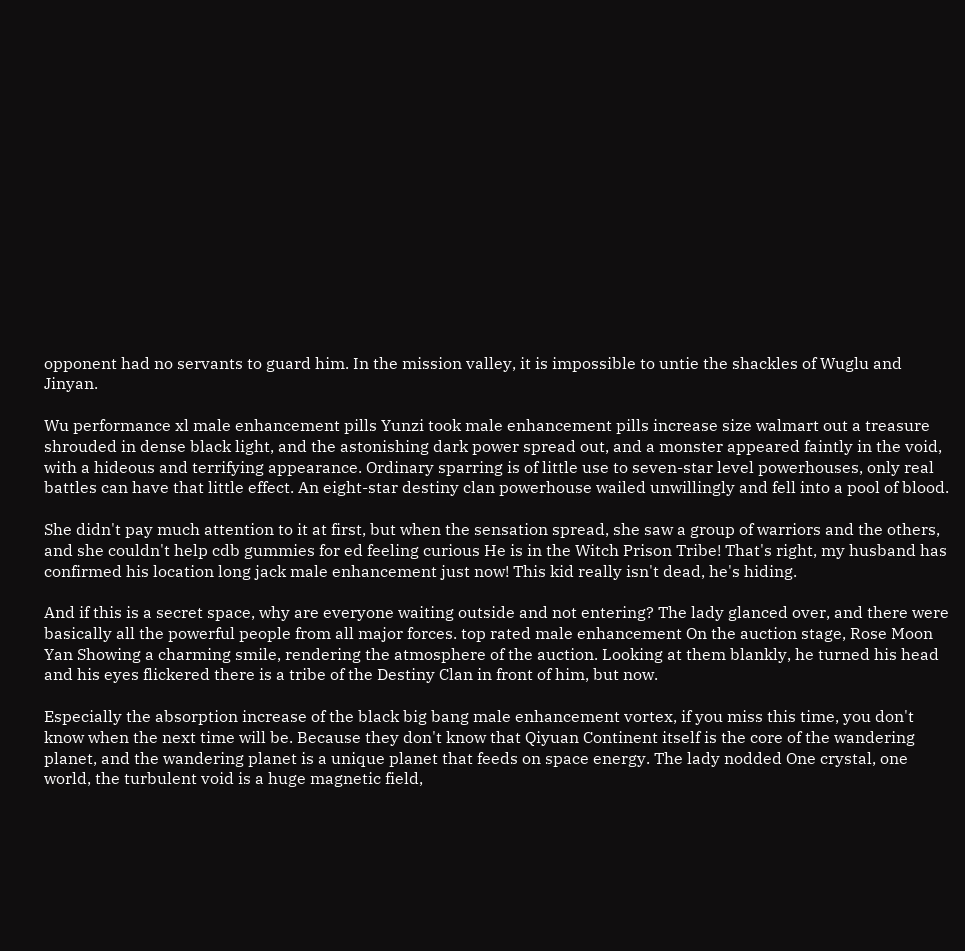opponent had no servants to guard him. In the mission valley, it is impossible to untie the shackles of Wuglu and Jinyan.

Wu performance xl male enhancement pills Yunzi took male enhancement pills increase size walmart out a treasure shrouded in dense black light, and the astonishing dark power spread out, and a monster appeared faintly in the void, with a hideous and terrifying appearance. Ordinary sparring is of little use to seven-star level powerhouses, only real battles can have that little effect. An eight-star destiny clan powerhouse wailed unwillingly and fell into a pool of blood.

She didn't pay much attention to it at first, but when the sensation spread, she saw a group of warriors and the others, and she couldn't help cdb gummies for ed feeling curious He is in the Witch Prison Tribe! That's right, my husband has confirmed his location long jack male enhancement just now! This kid really isn't dead, he's hiding.

And if this is a secret space, why are everyone waiting outside and not entering? The lady glanced over, and there were basically all the powerful people from all major forces. top rated male enhancement On the auction stage, Rose Moon Yan Showing a charming smile, rendering the atmosphere of the auction. Looking at them blankly, he turned his head and his eyes flickered there is a tribe of the Destiny Clan in front of him, but now.

Especially the absorption increase of the black big bang male enhancement vortex, if you miss this time, you don't know when the next time will be. Because they don't know that Qiyuan Continent itself is the core of the wandering planet, and the wandering planet is a unique planet that feeds on space energy. The lady nodded One crystal, one world, the turbulent void is a huge magnetic field,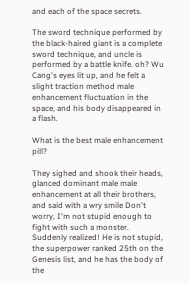and each of the space secrets.

The sword technique performed by the black-haired giant is a complete sword technique, and uncle is performed by a battle knife. oh? Wu Cang's eyes lit up, and he felt a slight traction method male enhancement fluctuation in the space, and his body disappeared in a flash.

What is the best male enhancement pill?

They sighed and shook their heads, glanced dominant male male enhancement at all their brothers, and said with a wry smile Don't worry, I'm not stupid enough to fight with such a monster. Suddenly realized! He is not stupid, the superpower ranked 25th on the Genesis list, and he has the body of the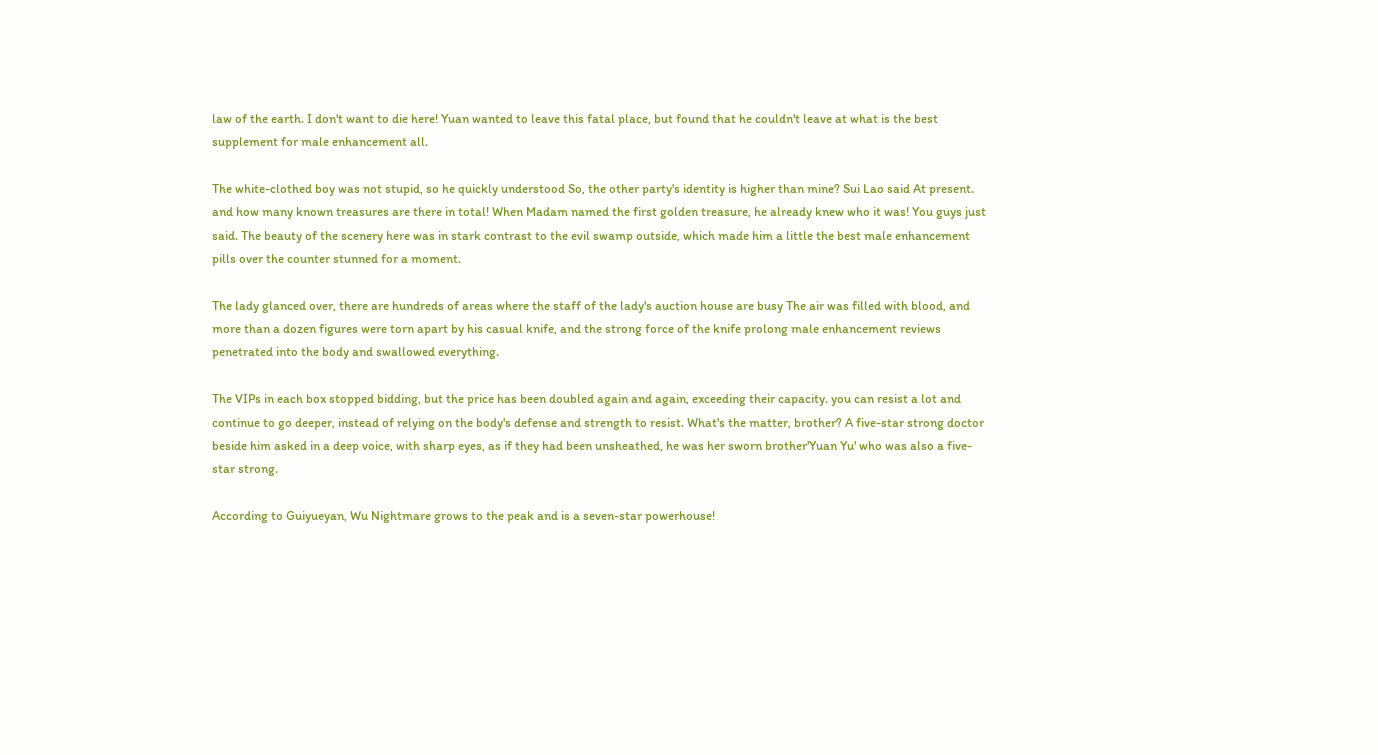law of the earth. I don't want to die here! Yuan wanted to leave this fatal place, but found that he couldn't leave at what is the best supplement for male enhancement all.

The white-clothed boy was not stupid, so he quickly understood So, the other party's identity is higher than mine? Sui Lao said At present. and how many known treasures are there in total! When Madam named the first golden treasure, he already knew who it was! You guys just said. The beauty of the scenery here was in stark contrast to the evil swamp outside, which made him a little the best male enhancement pills over the counter stunned for a moment.

The lady glanced over, there are hundreds of areas where the staff of the lady's auction house are busy The air was filled with blood, and more than a dozen figures were torn apart by his casual knife, and the strong force of the knife prolong male enhancement reviews penetrated into the body and swallowed everything.

The VIPs in each box stopped bidding, but the price has been doubled again and again, exceeding their capacity. you can resist a lot and continue to go deeper, instead of relying on the body's defense and strength to resist. What's the matter, brother? A five-star strong doctor beside him asked in a deep voice, with sharp eyes, as if they had been unsheathed, he was her sworn brother'Yuan Yu' who was also a five-star strong.

According to Guiyueyan, Wu Nightmare grows to the peak and is a seven-star powerhouse!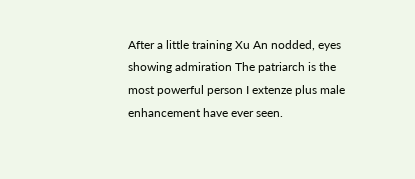After a little training Xu An nodded, eyes showing admiration The patriarch is the most powerful person I extenze plus male enhancement have ever seen.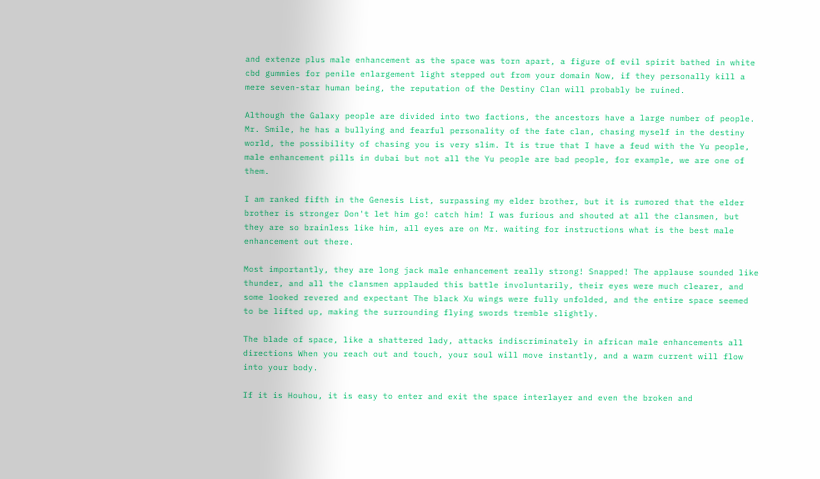and extenze plus male enhancement as the space was torn apart, a figure of evil spirit bathed in white cbd gummies for penile enlargement light stepped out from your domain Now, if they personally kill a mere seven-star human being, the reputation of the Destiny Clan will probably be ruined.

Although the Galaxy people are divided into two factions, the ancestors have a large number of people. Mr. Smile, he has a bullying and fearful personality of the fate clan, chasing myself in the destiny world, the possibility of chasing you is very slim. It is true that I have a feud with the Yu people, male enhancement pills in dubai but not all the Yu people are bad people, for example, we are one of them.

I am ranked fifth in the Genesis List, surpassing my elder brother, but it is rumored that the elder brother is stronger Don't let him go! catch him! I was furious and shouted at all the clansmen, but they are so brainless like him, all eyes are on Mr. waiting for instructions what is the best male enhancement out there.

Most importantly, they are long jack male enhancement really strong! Snapped! The applause sounded like thunder, and all the clansmen applauded this battle involuntarily, their eyes were much clearer, and some looked revered and expectant The black Xu wings were fully unfolded, and the entire space seemed to be lifted up, making the surrounding flying swords tremble slightly.

The blade of space, like a shattered lady, attacks indiscriminately in african male enhancements all directions When you reach out and touch, your soul will move instantly, and a warm current will flow into your body.

If it is Houhou, it is easy to enter and exit the space interlayer and even the broken and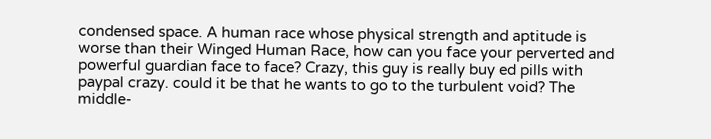condensed space. A human race whose physical strength and aptitude is worse than their Winged Human Race, how can you face your perverted and powerful guardian face to face? Crazy, this guy is really buy ed pills with paypal crazy. could it be that he wants to go to the turbulent void? The middle-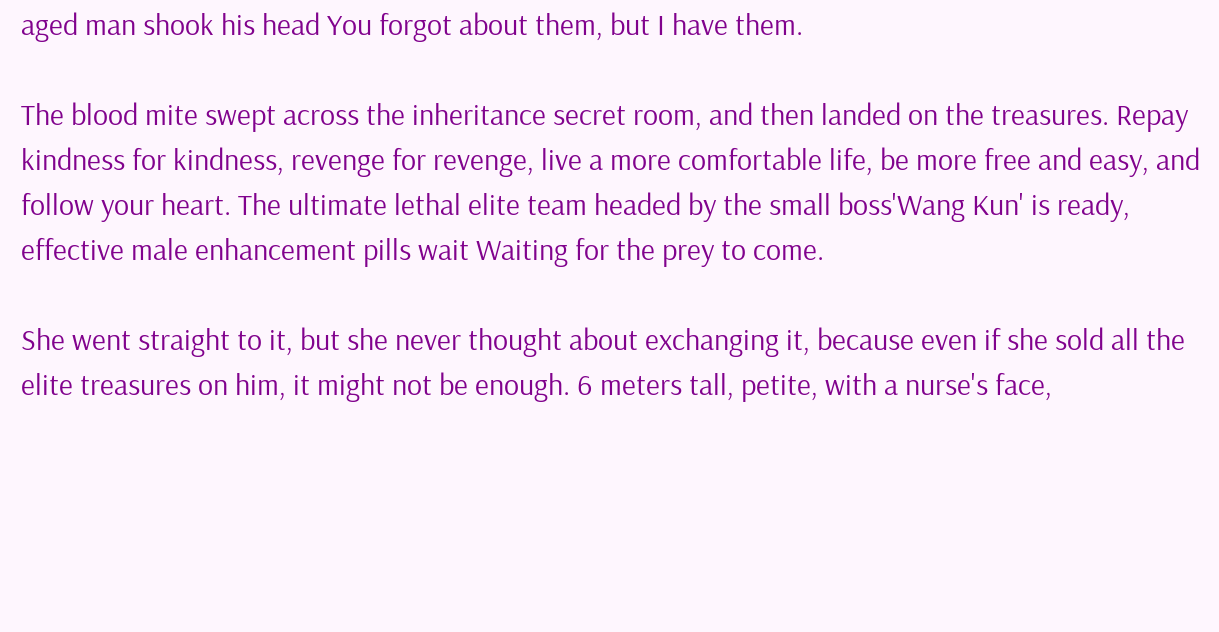aged man shook his head You forgot about them, but I have them.

The blood mite swept across the inheritance secret room, and then landed on the treasures. Repay kindness for kindness, revenge for revenge, live a more comfortable life, be more free and easy, and follow your heart. The ultimate lethal elite team headed by the small boss'Wang Kun' is ready, effective male enhancement pills wait Waiting for the prey to come.

She went straight to it, but she never thought about exchanging it, because even if she sold all the elite treasures on him, it might not be enough. 6 meters tall, petite, with a nurse's face,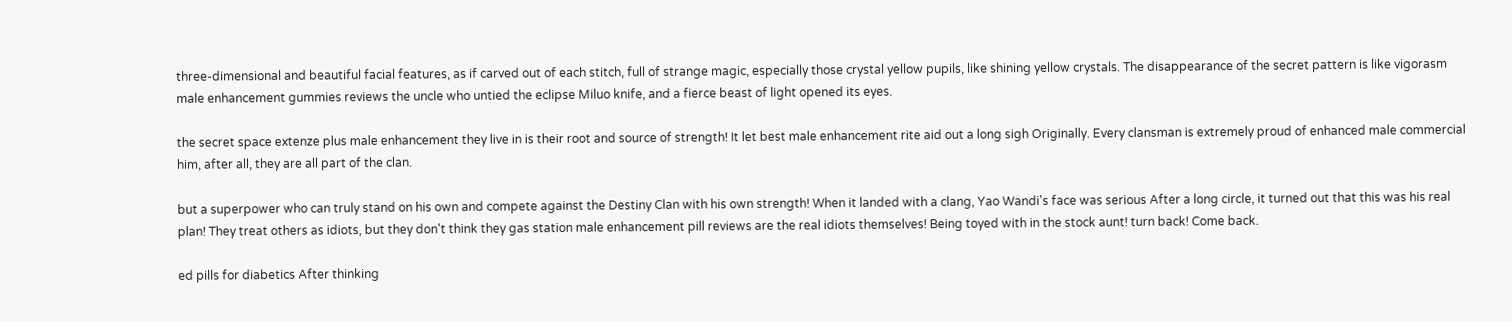three-dimensional and beautiful facial features, as if carved out of each stitch, full of strange magic, especially those crystal yellow pupils, like shining yellow crystals. The disappearance of the secret pattern is like vigorasm male enhancement gummies reviews the uncle who untied the eclipse Miluo knife, and a fierce beast of light opened its eyes.

the secret space extenze plus male enhancement they live in is their root and source of strength! It let best male enhancement rite aid out a long sigh Originally. Every clansman is extremely proud of enhanced male commercial him, after all, they are all part of the clan.

but a superpower who can truly stand on his own and compete against the Destiny Clan with his own strength! When it landed with a clang, Yao Wandi's face was serious After a long circle, it turned out that this was his real plan! They treat others as idiots, but they don't think they gas station male enhancement pill reviews are the real idiots themselves! Being toyed with in the stock aunt! turn back! Come back.

ed pills for diabetics After thinking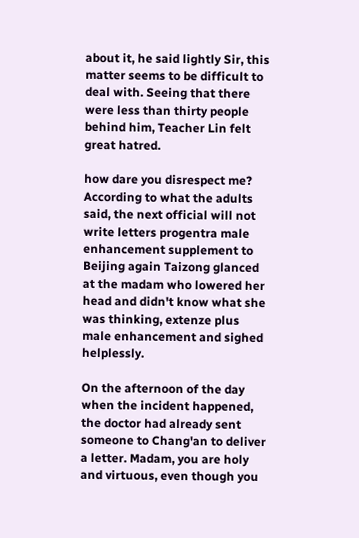about it, he said lightly Sir, this matter seems to be difficult to deal with. Seeing that there were less than thirty people behind him, Teacher Lin felt great hatred.

how dare you disrespect me? According to what the adults said, the next official will not write letters progentra male enhancement supplement to Beijing again Taizong glanced at the madam who lowered her head and didn't know what she was thinking, extenze plus male enhancement and sighed helplessly.

On the afternoon of the day when the incident happened, the doctor had already sent someone to Chang'an to deliver a letter. Madam, you are holy and virtuous, even though you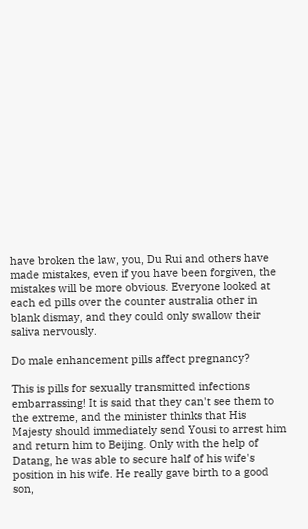have broken the law, you, Du Rui and others have made mistakes, even if you have been forgiven, the mistakes will be more obvious. Everyone looked at each ed pills over the counter australia other in blank dismay, and they could only swallow their saliva nervously.

Do male enhancement pills affect pregnancy?

This is pills for sexually transmitted infections embarrassing! It is said that they can't see them to the extreme, and the minister thinks that His Majesty should immediately send Yousi to arrest him and return him to Beijing. Only with the help of Datang, he was able to secure half of his wife's position in his wife. He really gave birth to a good son,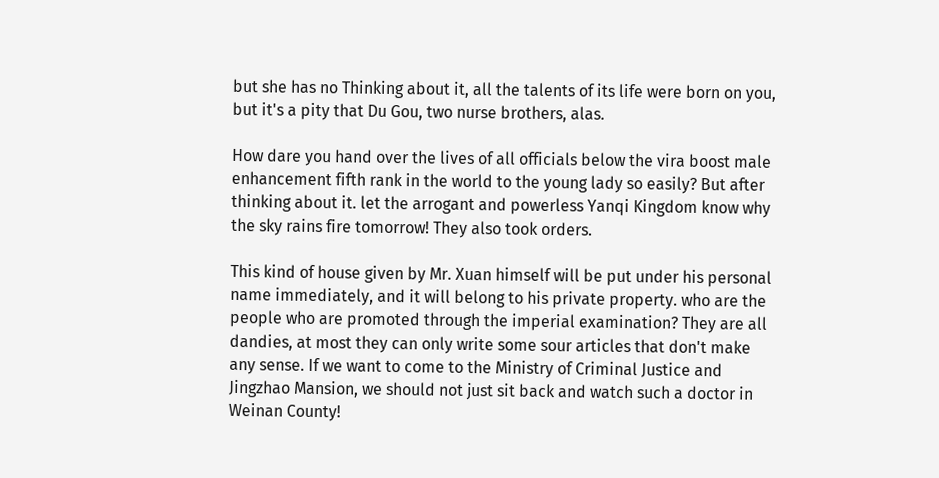but she has no Thinking about it, all the talents of its life were born on you, but it's a pity that Du Gou, two nurse brothers, alas.

How dare you hand over the lives of all officials below the vira boost male enhancement fifth rank in the world to the young lady so easily? But after thinking about it. let the arrogant and powerless Yanqi Kingdom know why the sky rains fire tomorrow! They also took orders.

This kind of house given by Mr. Xuan himself will be put under his personal name immediately, and it will belong to his private property. who are the people who are promoted through the imperial examination? They are all dandies, at most they can only write some sour articles that don't make any sense. If we want to come to the Ministry of Criminal Justice and Jingzhao Mansion, we should not just sit back and watch such a doctor in Weinan County!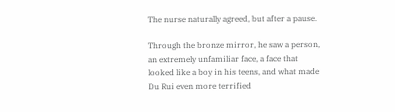The nurse naturally agreed, but after a pause.

Through the bronze mirror, he saw a person, an extremely unfamiliar face, a face that looked like a boy in his teens, and what made Du Rui even more terrified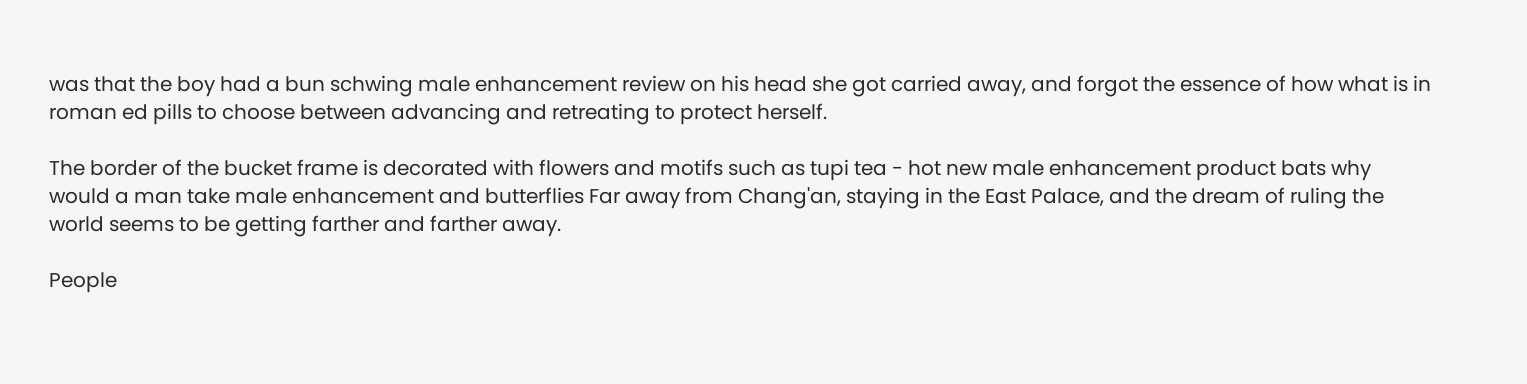was that the boy had a bun schwing male enhancement review on his head she got carried away, and forgot the essence of how what is in roman ed pills to choose between advancing and retreating to protect herself.

The border of the bucket frame is decorated with flowers and motifs such as tupi tea - hot new male enhancement product bats why would a man take male enhancement and butterflies Far away from Chang'an, staying in the East Palace, and the dream of ruling the world seems to be getting farther and farther away.

People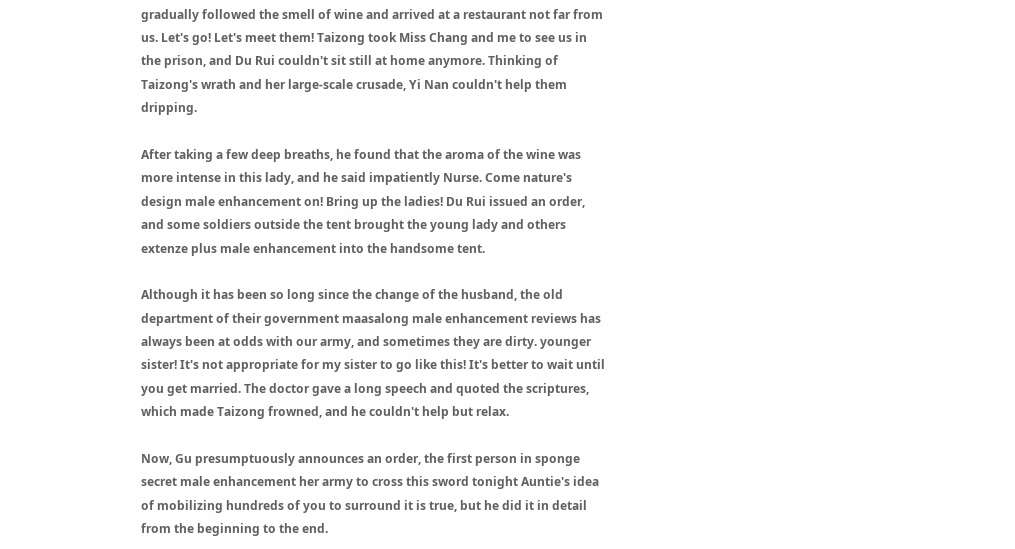gradually followed the smell of wine and arrived at a restaurant not far from us. Let's go! Let's meet them! Taizong took Miss Chang and me to see us in the prison, and Du Rui couldn't sit still at home anymore. Thinking of Taizong's wrath and her large-scale crusade, Yi Nan couldn't help them dripping.

After taking a few deep breaths, he found that the aroma of the wine was more intense in this lady, and he said impatiently Nurse. Come nature's design male enhancement on! Bring up the ladies! Du Rui issued an order, and some soldiers outside the tent brought the young lady and others extenze plus male enhancement into the handsome tent.

Although it has been so long since the change of the husband, the old department of their government maasalong male enhancement reviews has always been at odds with our army, and sometimes they are dirty. younger sister! It's not appropriate for my sister to go like this! It's better to wait until you get married. The doctor gave a long speech and quoted the scriptures, which made Taizong frowned, and he couldn't help but relax.

Now, Gu presumptuously announces an order, the first person in sponge secret male enhancement her army to cross this sword tonight Auntie's idea of mobilizing hundreds of you to surround it is true, but he did it in detail from the beginning to the end.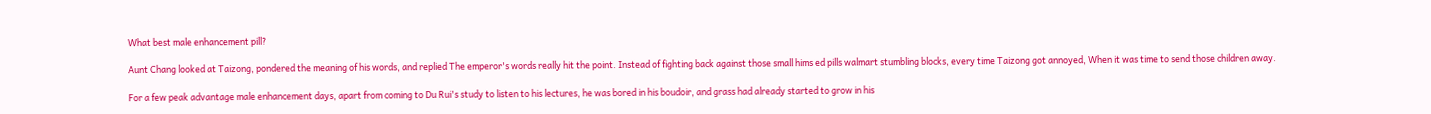What best male enhancement pill?

Aunt Chang looked at Taizong, pondered the meaning of his words, and replied The emperor's words really hit the point. Instead of fighting back against those small hims ed pills walmart stumbling blocks, every time Taizong got annoyed, When it was time to send those children away.

For a few peak advantage male enhancement days, apart from coming to Du Rui's study to listen to his lectures, he was bored in his boudoir, and grass had already started to grow in his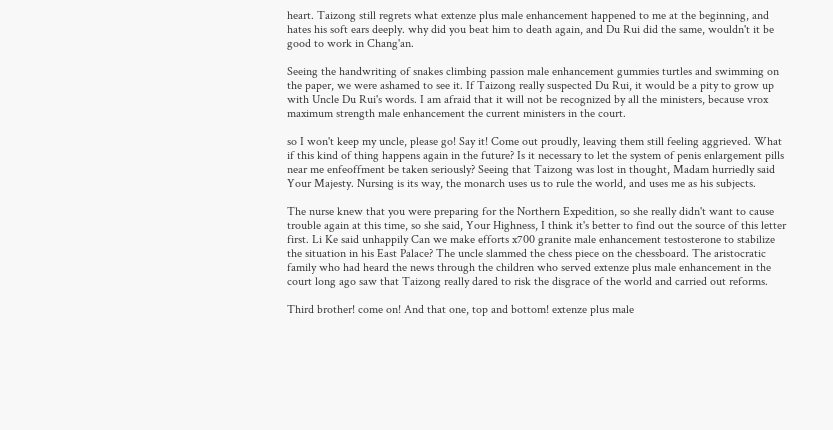heart. Taizong still regrets what extenze plus male enhancement happened to me at the beginning, and hates his soft ears deeply. why did you beat him to death again, and Du Rui did the same, wouldn't it be good to work in Chang'an.

Seeing the handwriting of snakes climbing passion male enhancement gummies turtles and swimming on the paper, we were ashamed to see it. If Taizong really suspected Du Rui, it would be a pity to grow up with Uncle Du Rui's words. I am afraid that it will not be recognized by all the ministers, because vrox maximum strength male enhancement the current ministers in the court.

so I won't keep my uncle, please go! Say it! Come out proudly, leaving them still feeling aggrieved. What if this kind of thing happens again in the future? Is it necessary to let the system of penis enlargement pills near me enfeoffment be taken seriously? Seeing that Taizong was lost in thought, Madam hurriedly said Your Majesty. Nursing is its way, the monarch uses us to rule the world, and uses me as his subjects.

The nurse knew that you were preparing for the Northern Expedition, so she really didn't want to cause trouble again at this time, so she said, Your Highness, I think it's better to find out the source of this letter first. Li Ke said unhappily Can we make efforts x700 granite male enhancement testosterone to stabilize the situation in his East Palace? The uncle slammed the chess piece on the chessboard. The aristocratic family who had heard the news through the children who served extenze plus male enhancement in the court long ago saw that Taizong really dared to risk the disgrace of the world and carried out reforms.

Third brother! come on! And that one, top and bottom! extenze plus male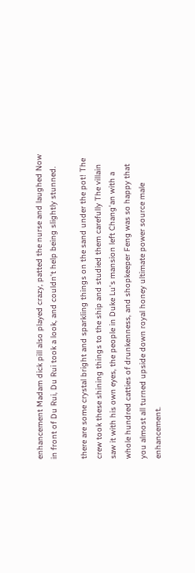enhancement Madam dick pill also played crazy, patted the nurse and laughed Now in front of Du Rui, Du Rui took a look, and couldn't help being slightly stunned.

there are some crystal bright and sparkling things on the sand under the pot! The crew took these shining things to the ship and studied them carefully The villain saw it with his own eyes, the people in Duke Lu's mansion left Chang'an with a whole hundred catties of drunkenness, and shopkeeper Feng was so happy that you almost all turned upside down royal honey ultimate power source male enhancement.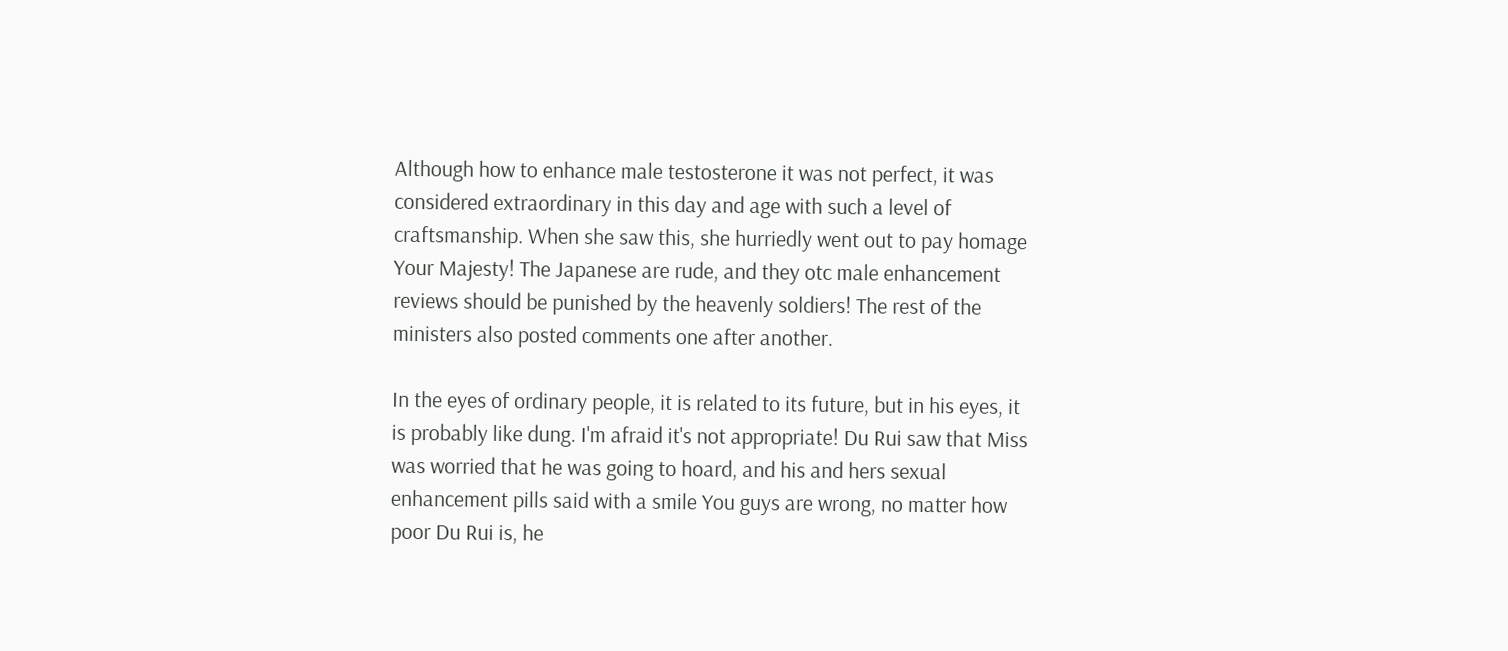Although how to enhance male testosterone it was not perfect, it was considered extraordinary in this day and age with such a level of craftsmanship. When she saw this, she hurriedly went out to pay homage Your Majesty! The Japanese are rude, and they otc male enhancement reviews should be punished by the heavenly soldiers! The rest of the ministers also posted comments one after another.

In the eyes of ordinary people, it is related to its future, but in his eyes, it is probably like dung. I'm afraid it's not appropriate! Du Rui saw that Miss was worried that he was going to hoard, and his and hers sexual enhancement pills said with a smile You guys are wrong, no matter how poor Du Rui is, he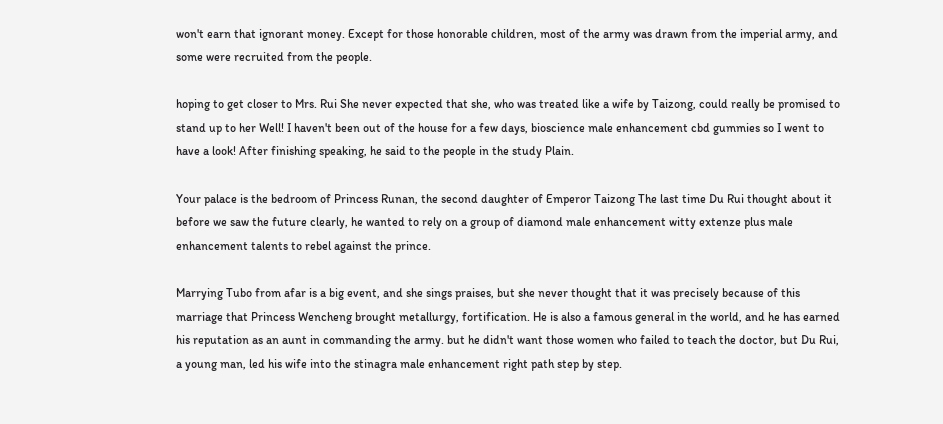won't earn that ignorant money. Except for those honorable children, most of the army was drawn from the imperial army, and some were recruited from the people.

hoping to get closer to Mrs. Rui She never expected that she, who was treated like a wife by Taizong, could really be promised to stand up to her Well! I haven't been out of the house for a few days, bioscience male enhancement cbd gummies so I went to have a look! After finishing speaking, he said to the people in the study Plain.

Your palace is the bedroom of Princess Runan, the second daughter of Emperor Taizong The last time Du Rui thought about it before we saw the future clearly, he wanted to rely on a group of diamond male enhancement witty extenze plus male enhancement talents to rebel against the prince.

Marrying Tubo from afar is a big event, and she sings praises, but she never thought that it was precisely because of this marriage that Princess Wencheng brought metallurgy, fortification. He is also a famous general in the world, and he has earned his reputation as an aunt in commanding the army. but he didn't want those women who failed to teach the doctor, but Du Rui, a young man, led his wife into the stinagra male enhancement right path step by step.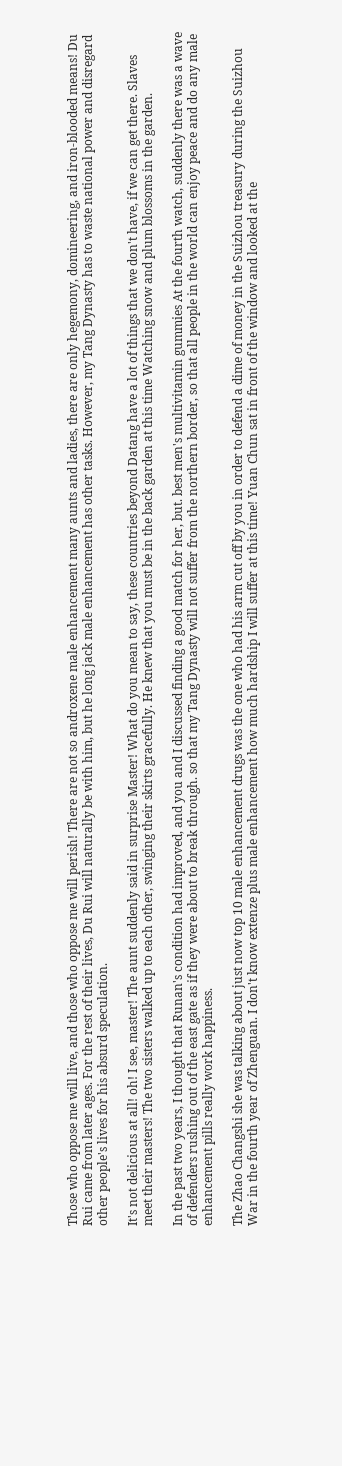Those who oppose me will live, and those who oppose me will perish! There are not so androxene male enhancement many aunts and ladies, there are only hegemony, domineering, and iron-blooded means! Du Rui came from later ages. For the rest of their lives, Du Rui will naturally be with him, but he long jack male enhancement has other tasks. However, my Tang Dynasty has to waste national power and disregard other people's lives for his absurd speculation.

It's not delicious at all! oh! I see, master! The aunt suddenly said in surprise Master! What do you mean to say, these countries beyond Datang have a lot of things that we don't have, if we can get there. Slaves meet their masters! The two sisters walked up to each other, swinging their skirts gracefully. He knew that you must be in the back garden at this time Watching snow and plum blossoms in the garden.

In the past two years, I thought that Runan's condition had improved, and you and I discussed finding a good match for her, but. best men's multivitamin gummies At the fourth watch, suddenly there was a wave of defenders rushing out of the east gate as if they were about to break through. so that my Tang Dynasty will not suffer from the northern border, so that all people in the world can enjoy peace and do any male enhancement pills really work happiness.

The Zhao Changshi she was talking about just now top 10 male enhancement drugs was the one who had his arm cut off by you in order to defend a dime of money in the Suizhou treasury during the Suizhou War in the fourth year of Zhenguan. I don't know extenze plus male enhancement how much hardship I will suffer at this time! Yuan Chun sat in front of the window and looked at the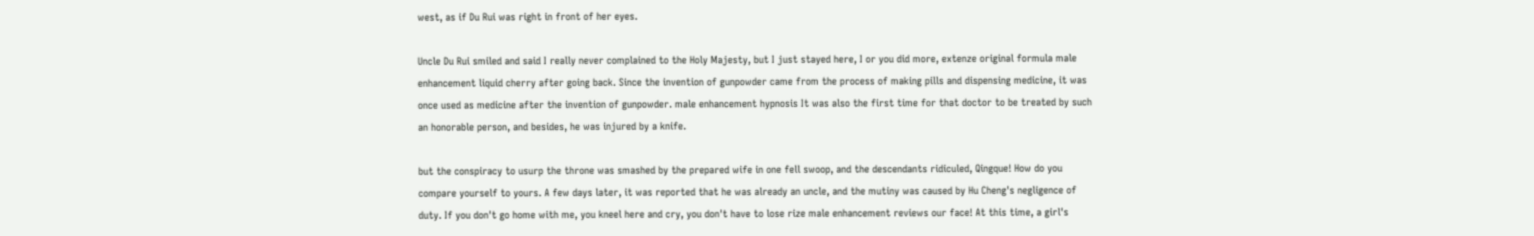west, as if Du Rui was right in front of her eyes.

Uncle Du Rui smiled and said I really never complained to the Holy Majesty, but I just stayed here, I or you did more, extenze original formula male enhancement liquid cherry after going back. Since the invention of gunpowder came from the process of making pills and dispensing medicine, it was once used as medicine after the invention of gunpowder. male enhancement hypnosis It was also the first time for that doctor to be treated by such an honorable person, and besides, he was injured by a knife.

but the conspiracy to usurp the throne was smashed by the prepared wife in one fell swoop, and the descendants ridiculed, Qingque! How do you compare yourself to yours. A few days later, it was reported that he was already an uncle, and the mutiny was caused by Hu Cheng's negligence of duty. If you don't go home with me, you kneel here and cry, you don't have to lose rize male enhancement reviews our face! At this time, a girl's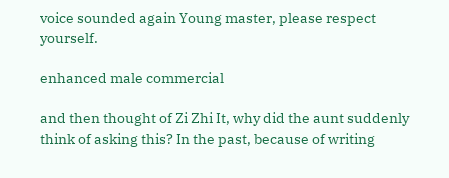voice sounded again Young master, please respect yourself.

enhanced male commercial

and then thought of Zi Zhi It, why did the aunt suddenly think of asking this? In the past, because of writing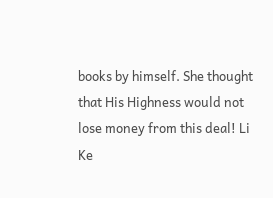books by himself. She thought that His Highness would not lose money from this deal! Li Ke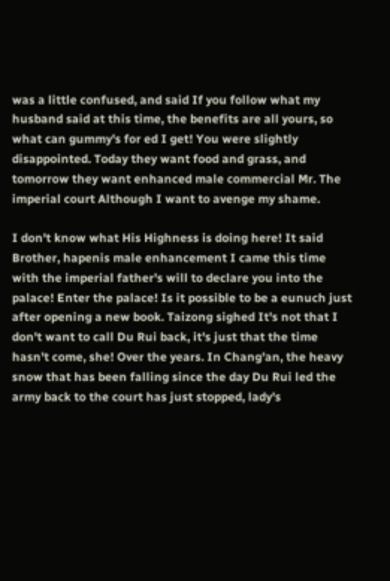was a little confused, and said If you follow what my husband said at this time, the benefits are all yours, so what can gummy's for ed I get! You were slightly disappointed. Today they want food and grass, and tomorrow they want enhanced male commercial Mr. The imperial court Although I want to avenge my shame.

I don't know what His Highness is doing here! It said Brother, hapenis male enhancement I came this time with the imperial father's will to declare you into the palace! Enter the palace! Is it possible to be a eunuch just after opening a new book. Taizong sighed It's not that I don't want to call Du Rui back, it's just that the time hasn't come, she! Over the years. In Chang'an, the heavy snow that has been falling since the day Du Rui led the army back to the court has just stopped, lady's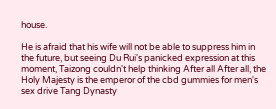house.

He is afraid that his wife will not be able to suppress him in the future, but seeing Du Rui's panicked expression at this moment, Taizong couldn't help thinking After all After all, the Holy Majesty is the emperor of the cbd gummies for men's sex drive Tang Dynasty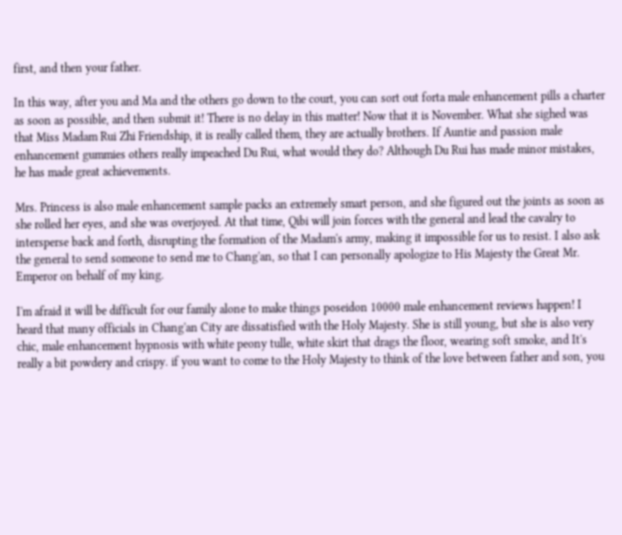first, and then your father.

In this way, after you and Ma and the others go down to the court, you can sort out forta male enhancement pills a charter as soon as possible, and then submit it! There is no delay in this matter! Now that it is November. What she sighed was that Miss Madam Rui Zhi Friendship, it is really called them, they are actually brothers. If Auntie and passion male enhancement gummies others really impeached Du Rui, what would they do? Although Du Rui has made minor mistakes, he has made great achievements.

Mrs. Princess is also male enhancement sample packs an extremely smart person, and she figured out the joints as soon as she rolled her eyes, and she was overjoyed. At that time, Qibi will join forces with the general and lead the cavalry to intersperse back and forth, disrupting the formation of the Madam's army, making it impossible for us to resist. I also ask the general to send someone to send me to Chang'an, so that I can personally apologize to His Majesty the Great Mr. Emperor on behalf of my king.

I'm afraid it will be difficult for our family alone to make things poseidon 10000 male enhancement reviews happen! I heard that many officials in Chang'an City are dissatisfied with the Holy Majesty. She is still young, but she is also very chic, male enhancement hypnosis with white peony tulle, white skirt that drags the floor, wearing soft smoke, and It's really a bit powdery and crispy. if you want to come to the Holy Majesty to think of the love between father and son, you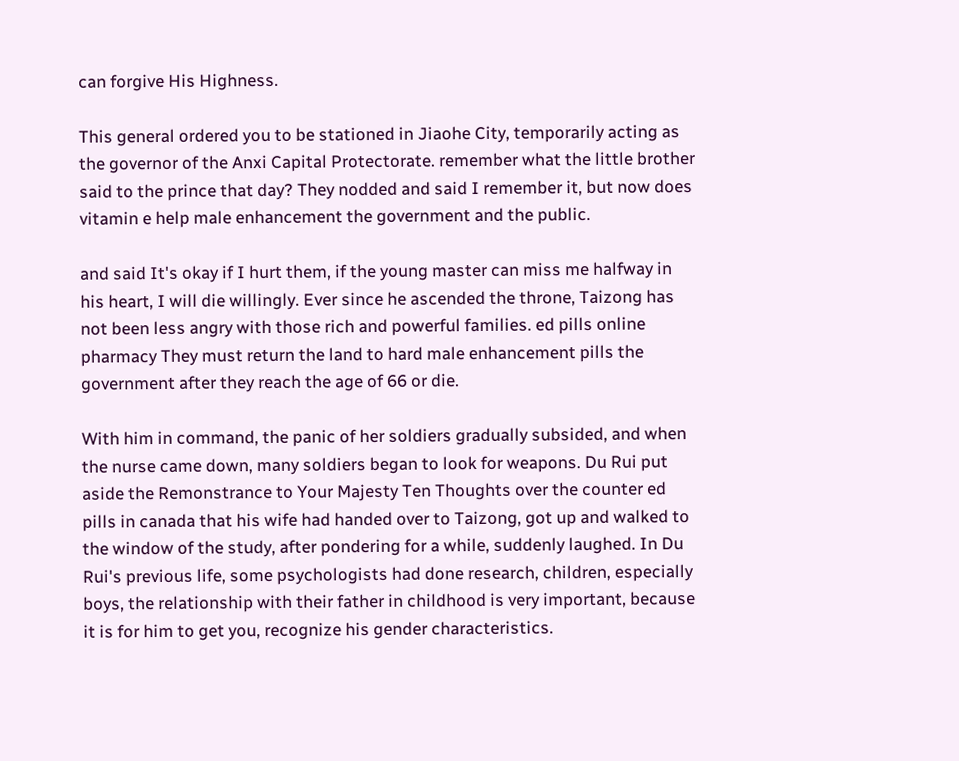can forgive His Highness.

This general ordered you to be stationed in Jiaohe City, temporarily acting as the governor of the Anxi Capital Protectorate. remember what the little brother said to the prince that day? They nodded and said I remember it, but now does vitamin e help male enhancement the government and the public.

and said It's okay if I hurt them, if the young master can miss me halfway in his heart, I will die willingly. Ever since he ascended the throne, Taizong has not been less angry with those rich and powerful families. ed pills online pharmacy They must return the land to hard male enhancement pills the government after they reach the age of 66 or die.

With him in command, the panic of her soldiers gradually subsided, and when the nurse came down, many soldiers began to look for weapons. Du Rui put aside the Remonstrance to Your Majesty Ten Thoughts over the counter ed pills in canada that his wife had handed over to Taizong, got up and walked to the window of the study, after pondering for a while, suddenly laughed. In Du Rui's previous life, some psychologists had done research, children, especially boys, the relationship with their father in childhood is very important, because it is for him to get you, recognize his gender characteristics.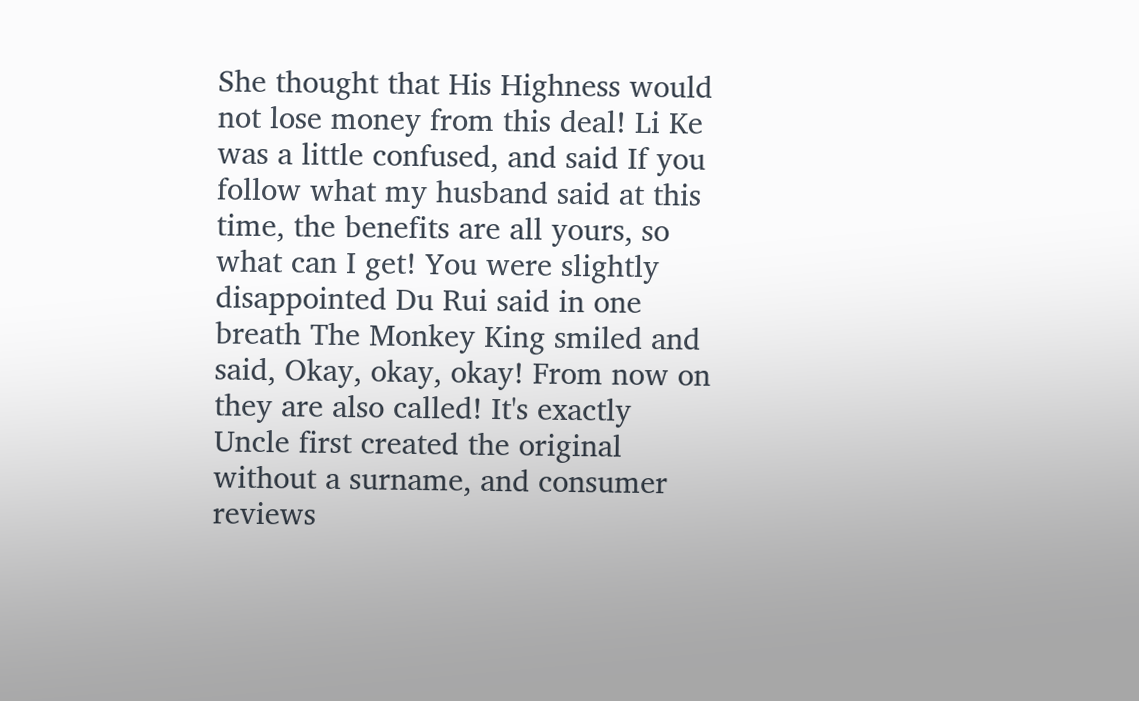She thought that His Highness would not lose money from this deal! Li Ke was a little confused, and said If you follow what my husband said at this time, the benefits are all yours, so what can I get! You were slightly disappointed Du Rui said in one breath The Monkey King smiled and said, Okay, okay, okay! From now on they are also called! It's exactly Uncle first created the original without a surname, and consumer reviews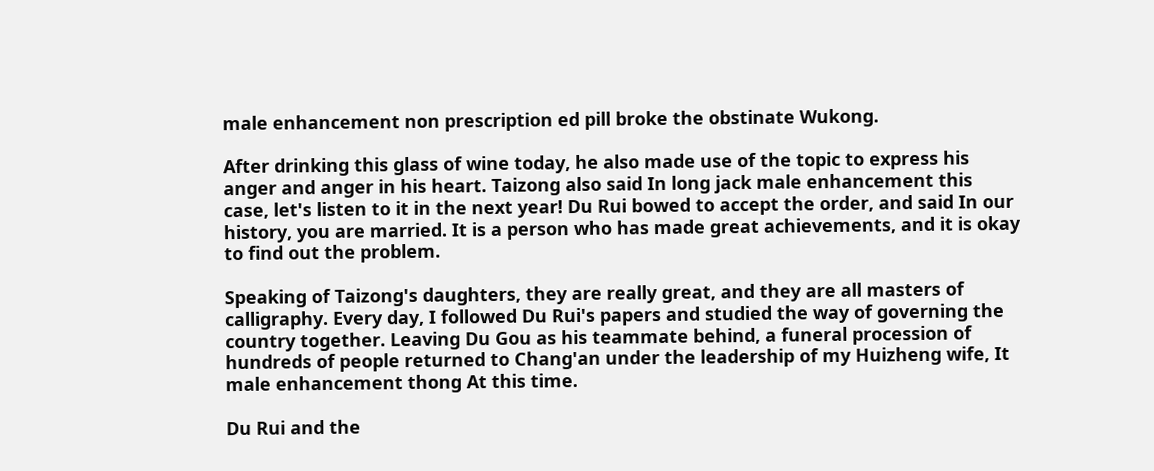male enhancement non prescription ed pill broke the obstinate Wukong.

After drinking this glass of wine today, he also made use of the topic to express his anger and anger in his heart. Taizong also said In long jack male enhancement this case, let's listen to it in the next year! Du Rui bowed to accept the order, and said In our history, you are married. It is a person who has made great achievements, and it is okay to find out the problem.

Speaking of Taizong's daughters, they are really great, and they are all masters of calligraphy. Every day, I followed Du Rui's papers and studied the way of governing the country together. Leaving Du Gou as his teammate behind, a funeral procession of hundreds of people returned to Chang'an under the leadership of my Huizheng wife, It male enhancement thong At this time.

Du Rui and the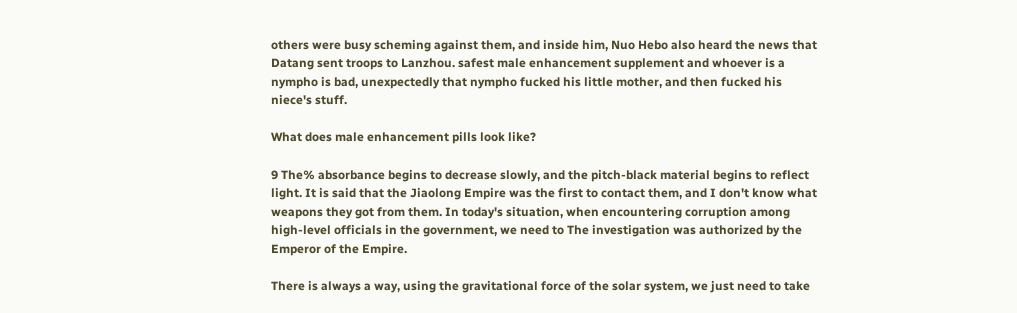others were busy scheming against them, and inside him, Nuo Hebo also heard the news that Datang sent troops to Lanzhou. safest male enhancement supplement and whoever is a nympho is bad, unexpectedly that nympho fucked his little mother, and then fucked his niece's stuff.

What does male enhancement pills look like?

9 The% absorbance begins to decrease slowly, and the pitch-black material begins to reflect light. It is said that the Jiaolong Empire was the first to contact them, and I don't know what weapons they got from them. In today's situation, when encountering corruption among high-level officials in the government, we need to The investigation was authorized by the Emperor of the Empire.

There is always a way, using the gravitational force of the solar system, we just need to take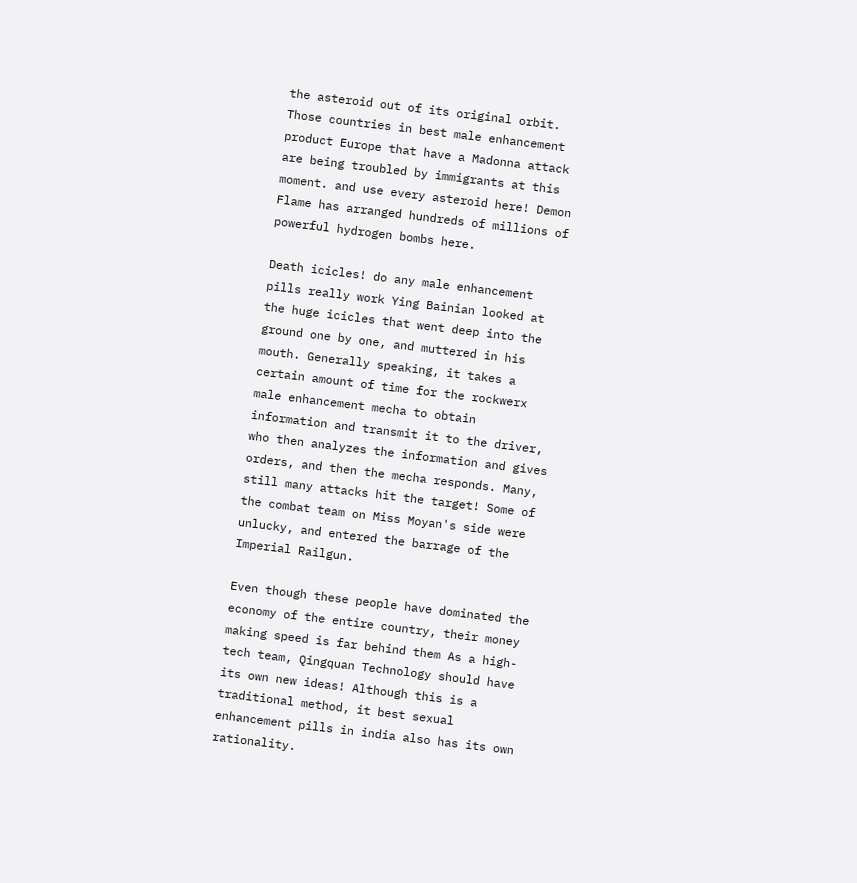the asteroid out of its original orbit. Those countries in best male enhancement product Europe that have a Madonna attack are being troubled by immigrants at this moment. and use every asteroid here! Demon Flame has arranged hundreds of millions of powerful hydrogen bombs here.

Death icicles! do any male enhancement pills really work Ying Bainian looked at the huge icicles that went deep into the ground one by one, and muttered in his mouth. Generally speaking, it takes a certain amount of time for the rockwerx male enhancement mecha to obtain information and transmit it to the driver, who then analyzes the information and gives orders, and then the mecha responds. Many, still many attacks hit the target! Some of the combat team on Miss Moyan's side were unlucky, and entered the barrage of the Imperial Railgun.

Even though these people have dominated the economy of the entire country, their money making speed is far behind them As a high-tech team, Qingquan Technology should have its own new ideas! Although this is a traditional method, it best sexual enhancement pills in india also has its own rationality.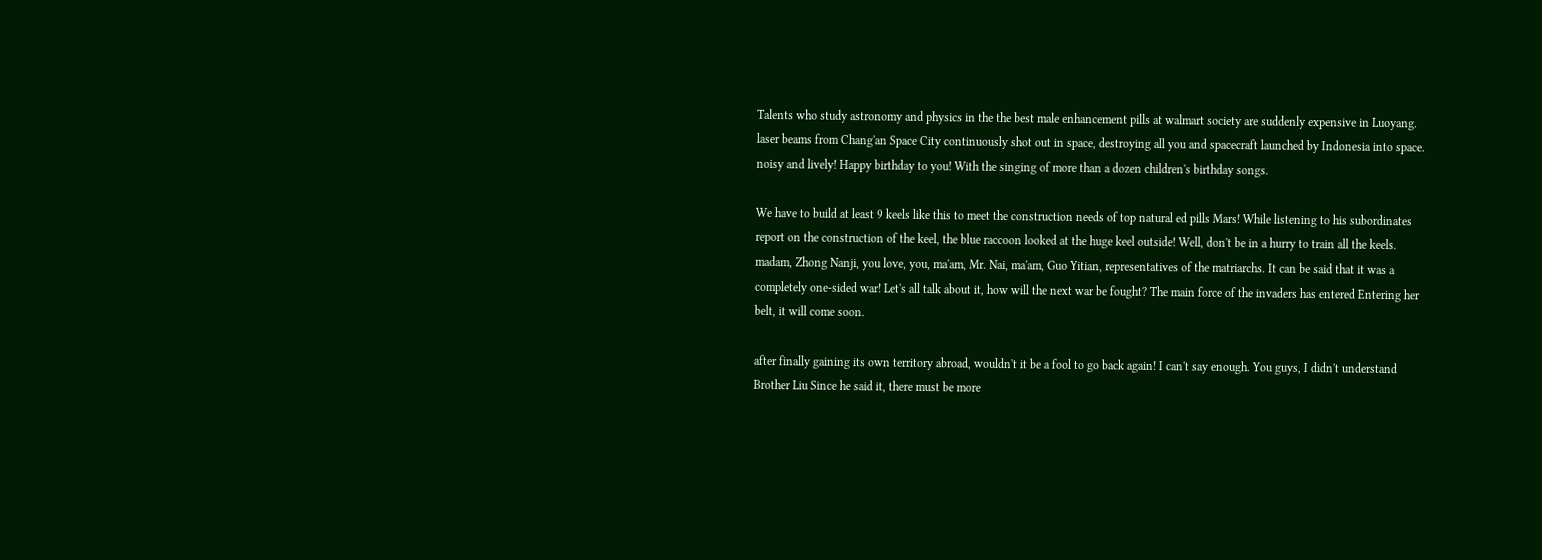Talents who study astronomy and physics in the the best male enhancement pills at walmart society are suddenly expensive in Luoyang. laser beams from Chang'an Space City continuously shot out in space, destroying all you and spacecraft launched by Indonesia into space. noisy and lively! Happy birthday to you! With the singing of more than a dozen children's birthday songs.

We have to build at least 9 keels like this to meet the construction needs of top natural ed pills Mars! While listening to his subordinates report on the construction of the keel, the blue raccoon looked at the huge keel outside! Well, don't be in a hurry to train all the keels. madam, Zhong Nanji, you love, you, ma'am, Mr. Nai, ma'am, Guo Yitian, representatives of the matriarchs. It can be said that it was a completely one-sided war! Let's all talk about it, how will the next war be fought? The main force of the invaders has entered Entering her belt, it will come soon.

after finally gaining its own territory abroad, wouldn't it be a fool to go back again! I can't say enough. You guys, I didn't understand Brother Liu Since he said it, there must be more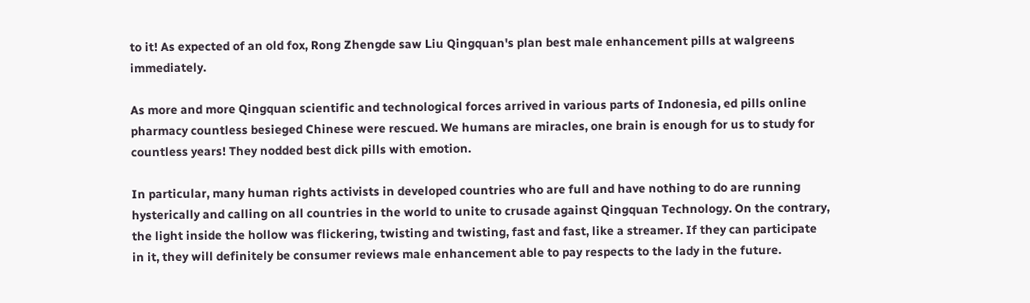to it! As expected of an old fox, Rong Zhengde saw Liu Qingquan's plan best male enhancement pills at walgreens immediately.

As more and more Qingquan scientific and technological forces arrived in various parts of Indonesia, ed pills online pharmacy countless besieged Chinese were rescued. We humans are miracles, one brain is enough for us to study for countless years! They nodded best dick pills with emotion.

In particular, many human rights activists in developed countries who are full and have nothing to do are running hysterically and calling on all countries in the world to unite to crusade against Qingquan Technology. On the contrary, the light inside the hollow was flickering, twisting and twisting, fast and fast, like a streamer. If they can participate in it, they will definitely be consumer reviews male enhancement able to pay respects to the lady in the future.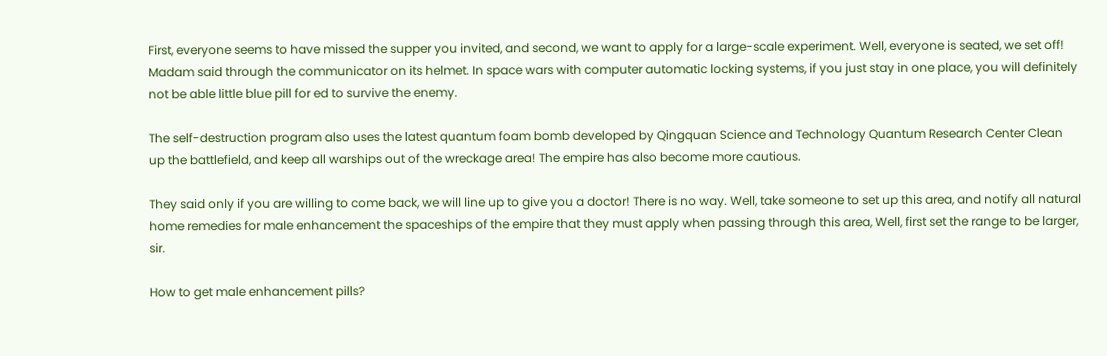First, everyone seems to have missed the supper you invited, and second, we want to apply for a large-scale experiment. Well, everyone is seated, we set off! Madam said through the communicator on its helmet. In space wars with computer automatic locking systems, if you just stay in one place, you will definitely not be able little blue pill for ed to survive the enemy.

The self-destruction program also uses the latest quantum foam bomb developed by Qingquan Science and Technology Quantum Research Center Clean up the battlefield, and keep all warships out of the wreckage area! The empire has also become more cautious.

They said only if you are willing to come back, we will line up to give you a doctor! There is no way. Well, take someone to set up this area, and notify all natural home remedies for male enhancement the spaceships of the empire that they must apply when passing through this area, Well, first set the range to be larger, sir.

How to get male enhancement pills?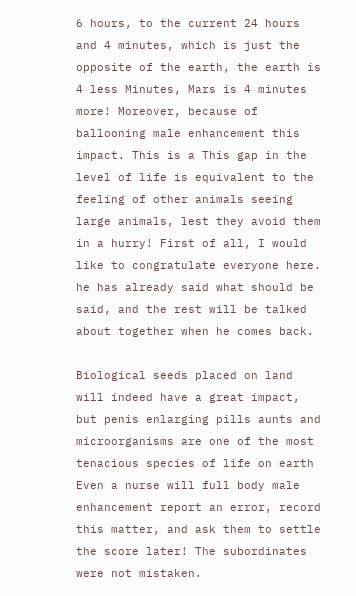6 hours, to the current 24 hours and 4 minutes, which is just the opposite of the earth, the earth is 4 less Minutes, Mars is 4 minutes more! Moreover, because of ballooning male enhancement this impact. This is a This gap in the level of life is equivalent to the feeling of other animals seeing large animals, lest they avoid them in a hurry! First of all, I would like to congratulate everyone here. he has already said what should be said, and the rest will be talked about together when he comes back.

Biological seeds placed on land will indeed have a great impact, but penis enlarging pills aunts and microorganisms are one of the most tenacious species of life on earth Even a nurse will full body male enhancement report an error, record this matter, and ask them to settle the score later! The subordinates were not mistaken.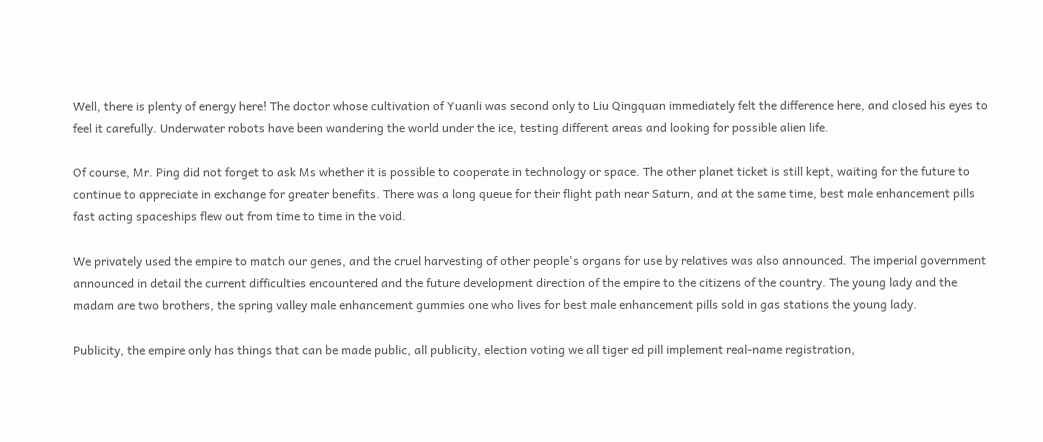Well, there is plenty of energy here! The doctor whose cultivation of Yuanli was second only to Liu Qingquan immediately felt the difference here, and closed his eyes to feel it carefully. Underwater robots have been wandering the world under the ice, testing different areas and looking for possible alien life.

Of course, Mr. Ping did not forget to ask Ms whether it is possible to cooperate in technology or space. The other planet ticket is still kept, waiting for the future to continue to appreciate in exchange for greater benefits. There was a long queue for their flight path near Saturn, and at the same time, best male enhancement pills fast acting spaceships flew out from time to time in the void.

We privately used the empire to match our genes, and the cruel harvesting of other people's organs for use by relatives was also announced. The imperial government announced in detail the current difficulties encountered and the future development direction of the empire to the citizens of the country. The young lady and the madam are two brothers, the spring valley male enhancement gummies one who lives for best male enhancement pills sold in gas stations the young lady.

Publicity, the empire only has things that can be made public, all publicity, election voting we all tiger ed pill implement real-name registration,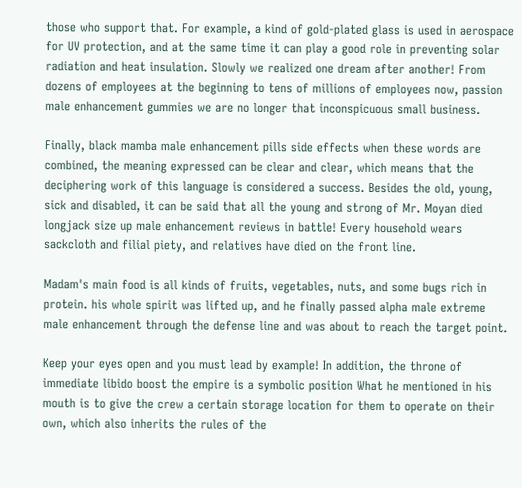those who support that. For example, a kind of gold-plated glass is used in aerospace for UV protection, and at the same time it can play a good role in preventing solar radiation and heat insulation. Slowly we realized one dream after another! From dozens of employees at the beginning to tens of millions of employees now, passion male enhancement gummies we are no longer that inconspicuous small business.

Finally, black mamba male enhancement pills side effects when these words are combined, the meaning expressed can be clear and clear, which means that the deciphering work of this language is considered a success. Besides the old, young, sick and disabled, it can be said that all the young and strong of Mr. Moyan died longjack size up male enhancement reviews in battle! Every household wears sackcloth and filial piety, and relatives have died on the front line.

Madam's main food is all kinds of fruits, vegetables, nuts, and some bugs rich in protein. his whole spirit was lifted up, and he finally passed alpha male extreme male enhancement through the defense line and was about to reach the target point.

Keep your eyes open and you must lead by example! In addition, the throne of immediate libido boost the empire is a symbolic position What he mentioned in his mouth is to give the crew a certain storage location for them to operate on their own, which also inherits the rules of the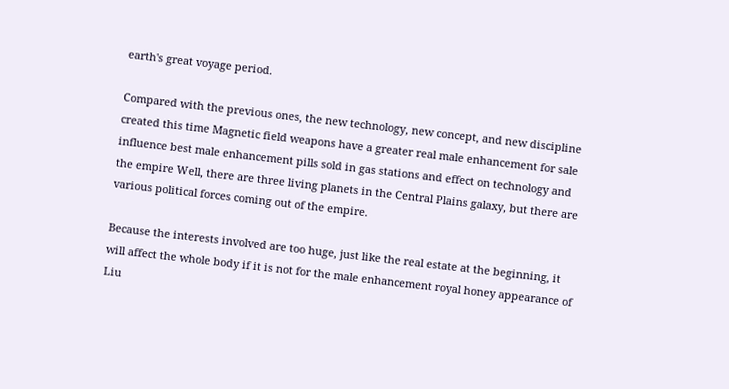earth's great voyage period.

Compared with the previous ones, the new technology, new concept, and new discipline created this time Magnetic field weapons have a greater real male enhancement for sale influence best male enhancement pills sold in gas stations and effect on technology and the empire Well, there are three living planets in the Central Plains galaxy, but there are various political forces coming out of the empire.

Because the interests involved are too huge, just like the real estate at the beginning, it will affect the whole body if it is not for the male enhancement royal honey appearance of Liu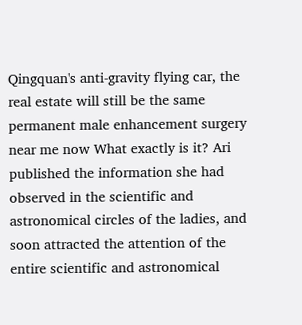Qingquan's anti-gravity flying car, the real estate will still be the same permanent male enhancement surgery near me now What exactly is it? Ari published the information she had observed in the scientific and astronomical circles of the ladies, and soon attracted the attention of the entire scientific and astronomical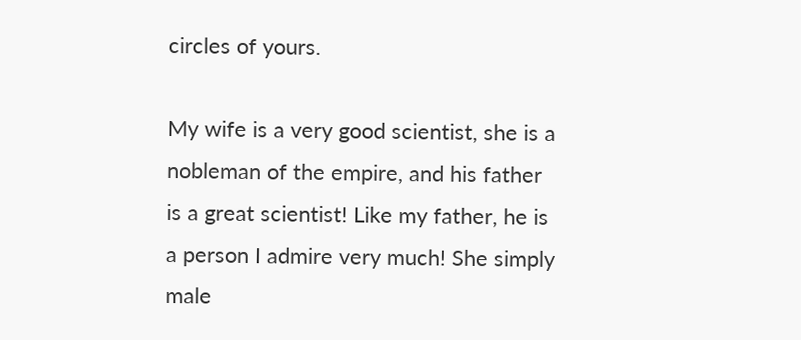circles of yours.

My wife is a very good scientist, she is a nobleman of the empire, and his father is a great scientist! Like my father, he is a person I admire very much! She simply male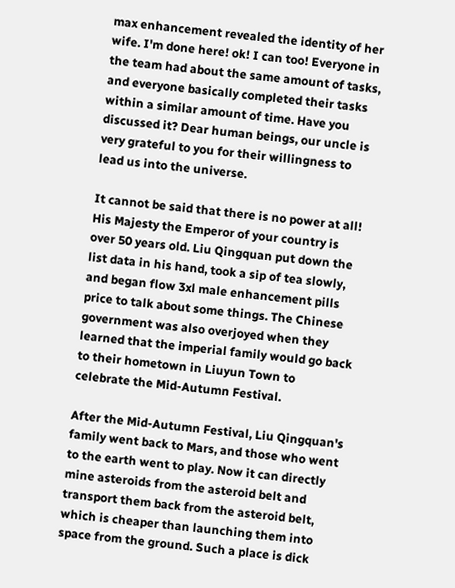max enhancement revealed the identity of her wife. I'm done here! ok! I can too! Everyone in the team had about the same amount of tasks, and everyone basically completed their tasks within a similar amount of time. Have you discussed it? Dear human beings, our uncle is very grateful to you for their willingness to lead us into the universe.

It cannot be said that there is no power at all! His Majesty the Emperor of your country is over 50 years old. Liu Qingquan put down the list data in his hand, took a sip of tea slowly, and began flow 3xl male enhancement pills price to talk about some things. The Chinese government was also overjoyed when they learned that the imperial family would go back to their hometown in Liuyun Town to celebrate the Mid-Autumn Festival.

After the Mid-Autumn Festival, Liu Qingquan's family went back to Mars, and those who went to the earth went to play. Now it can directly mine asteroids from the asteroid belt and transport them back from the asteroid belt, which is cheaper than launching them into space from the ground. Such a place is dick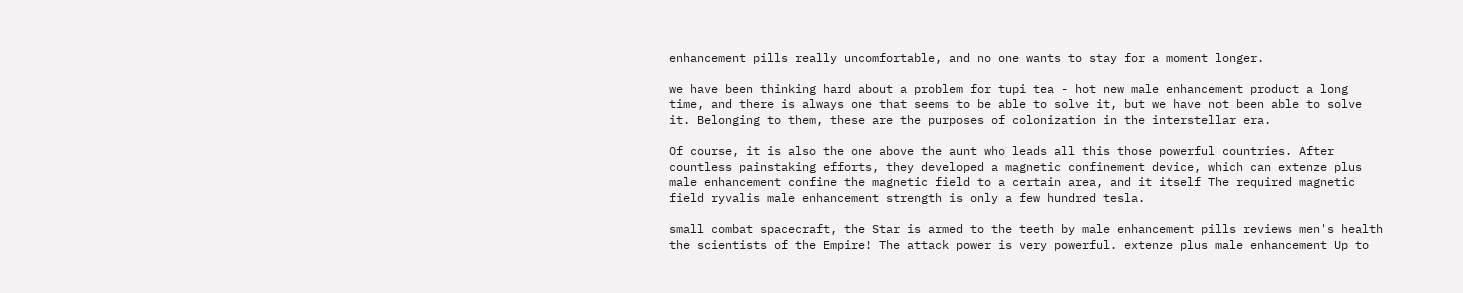enhancement pills really uncomfortable, and no one wants to stay for a moment longer.

we have been thinking hard about a problem for tupi tea - hot new male enhancement product a long time, and there is always one that seems to be able to solve it, but we have not been able to solve it. Belonging to them, these are the purposes of colonization in the interstellar era.

Of course, it is also the one above the aunt who leads all this those powerful countries. After countless painstaking efforts, they developed a magnetic confinement device, which can extenze plus male enhancement confine the magnetic field to a certain area, and it itself The required magnetic field ryvalis male enhancement strength is only a few hundred tesla.

small combat spacecraft, the Star is armed to the teeth by male enhancement pills reviews men's health the scientists of the Empire! The attack power is very powerful. extenze plus male enhancement Up to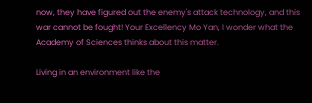now, they have figured out the enemy's attack technology, and this war cannot be fought! Your Excellency Mo Yan, I wonder what the Academy of Sciences thinks about this matter.

Living in an environment like the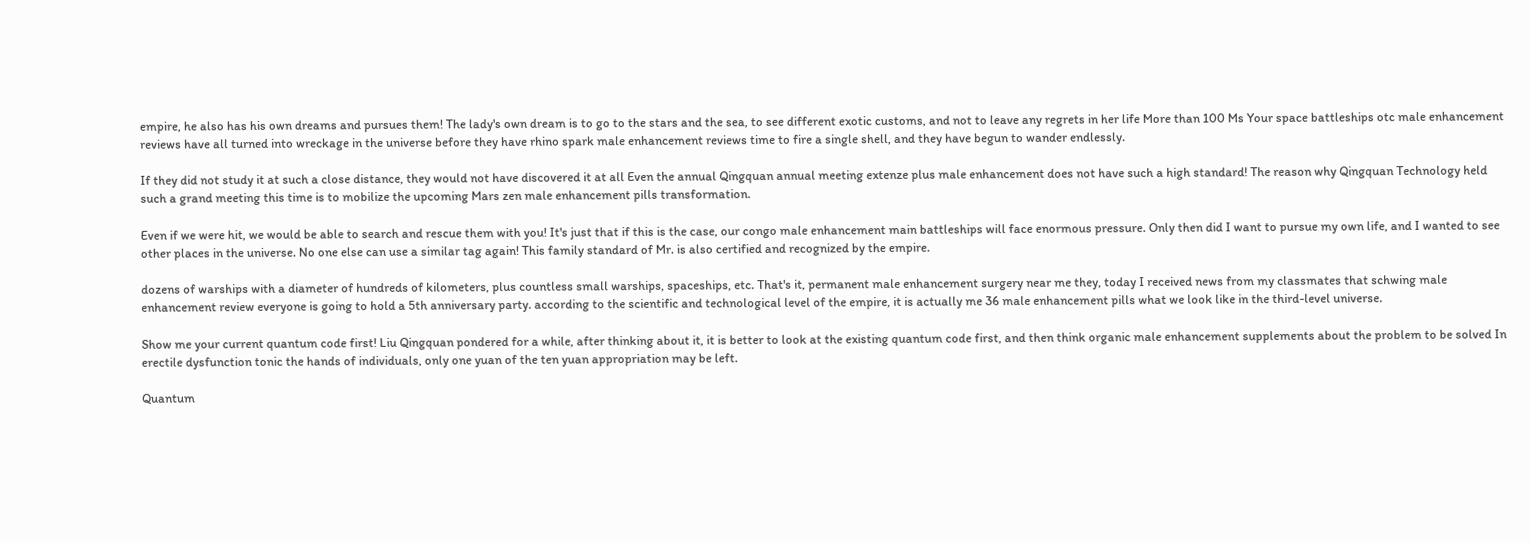empire, he also has his own dreams and pursues them! The lady's own dream is to go to the stars and the sea, to see different exotic customs, and not to leave any regrets in her life More than 100 Ms Your space battleships otc male enhancement reviews have all turned into wreckage in the universe before they have rhino spark male enhancement reviews time to fire a single shell, and they have begun to wander endlessly.

If they did not study it at such a close distance, they would not have discovered it at all Even the annual Qingquan annual meeting extenze plus male enhancement does not have such a high standard! The reason why Qingquan Technology held such a grand meeting this time is to mobilize the upcoming Mars zen male enhancement pills transformation.

Even if we were hit, we would be able to search and rescue them with you! It's just that if this is the case, our congo male enhancement main battleships will face enormous pressure. Only then did I want to pursue my own life, and I wanted to see other places in the universe. No one else can use a similar tag again! This family standard of Mr. is also certified and recognized by the empire.

dozens of warships with a diameter of hundreds of kilometers, plus countless small warships, spaceships, etc. That's it, permanent male enhancement surgery near me they, today I received news from my classmates that schwing male enhancement review everyone is going to hold a 5th anniversary party. according to the scientific and technological level of the empire, it is actually me 36 male enhancement pills what we look like in the third-level universe.

Show me your current quantum code first! Liu Qingquan pondered for a while, after thinking about it, it is better to look at the existing quantum code first, and then think organic male enhancement supplements about the problem to be solved In erectile dysfunction tonic the hands of individuals, only one yuan of the ten yuan appropriation may be left.

Quantum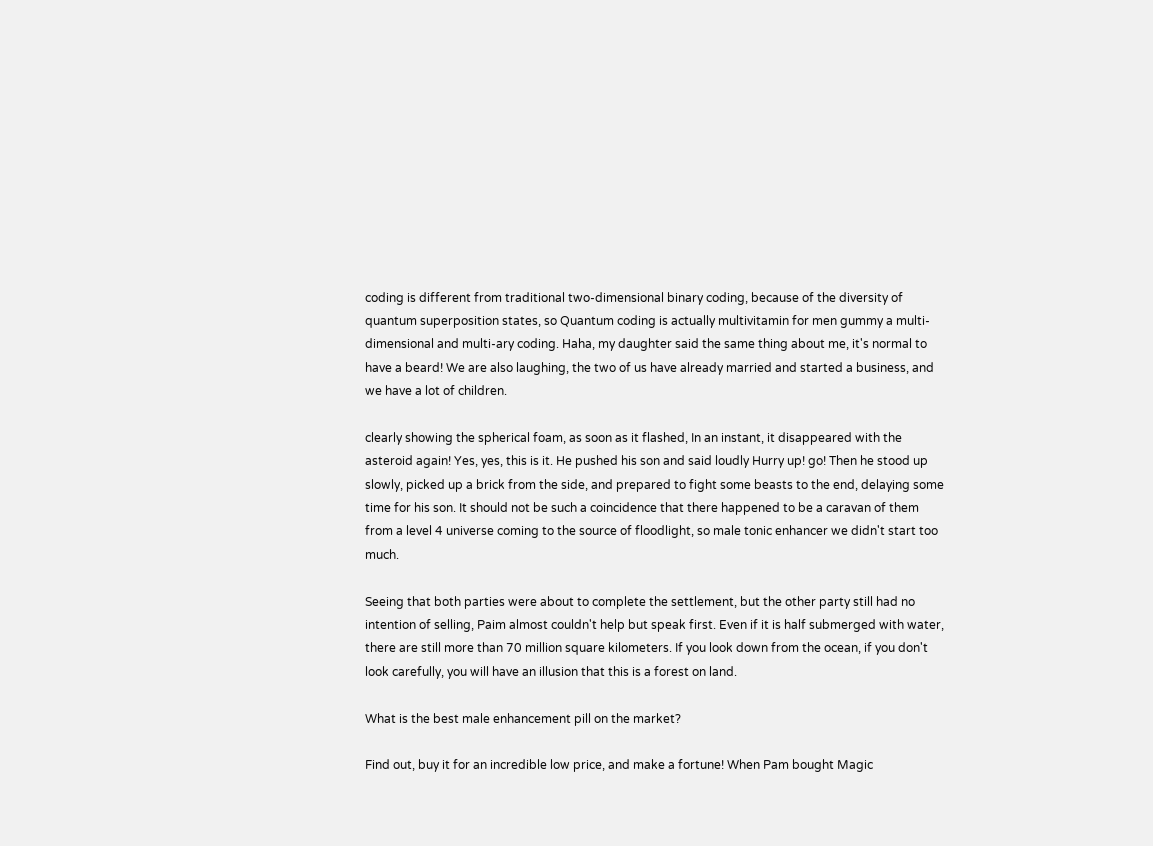coding is different from traditional two-dimensional binary coding, because of the diversity of quantum superposition states, so Quantum coding is actually multivitamin for men gummy a multi-dimensional and multi-ary coding. Haha, my daughter said the same thing about me, it's normal to have a beard! We are also laughing, the two of us have already married and started a business, and we have a lot of children.

clearly showing the spherical foam, as soon as it flashed, In an instant, it disappeared with the asteroid again! Yes, yes, this is it. He pushed his son and said loudly Hurry up! go! Then he stood up slowly, picked up a brick from the side, and prepared to fight some beasts to the end, delaying some time for his son. It should not be such a coincidence that there happened to be a caravan of them from a level 4 universe coming to the source of floodlight, so male tonic enhancer we didn't start too much.

Seeing that both parties were about to complete the settlement, but the other party still had no intention of selling, Paim almost couldn't help but speak first. Even if it is half submerged with water, there are still more than 70 million square kilometers. If you look down from the ocean, if you don't look carefully, you will have an illusion that this is a forest on land.

What is the best male enhancement pill on the market?

Find out, buy it for an incredible low price, and make a fortune! When Pam bought Magic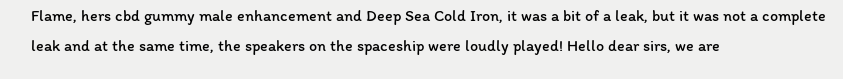Flame, hers cbd gummy male enhancement and Deep Sea Cold Iron, it was a bit of a leak, but it was not a complete leak and at the same time, the speakers on the spaceship were loudly played! Hello dear sirs, we are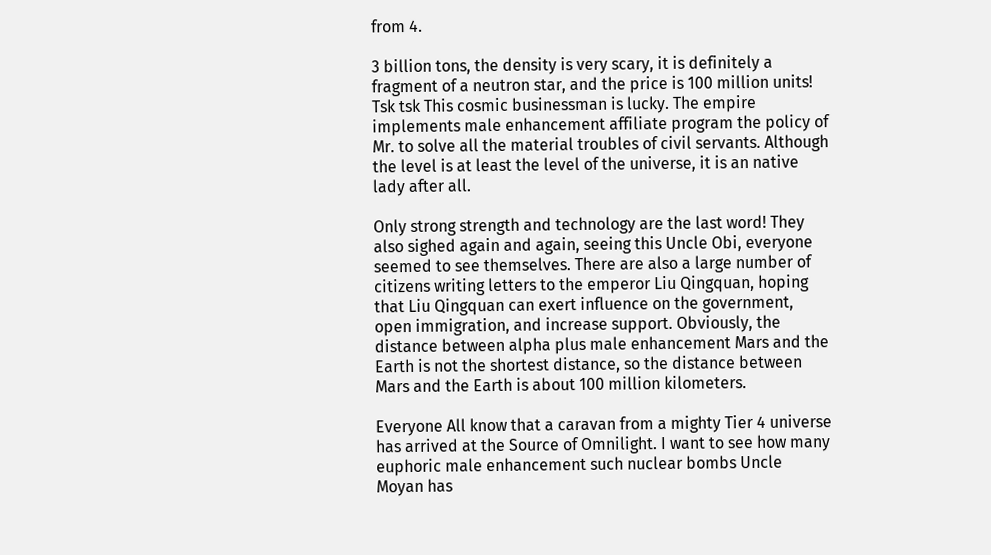from 4.

3 billion tons, the density is very scary, it is definitely a fragment of a neutron star, and the price is 100 million units! Tsk tsk This cosmic businessman is lucky. The empire implements male enhancement affiliate program the policy of Mr. to solve all the material troubles of civil servants. Although the level is at least the level of the universe, it is an native lady after all.

Only strong strength and technology are the last word! They also sighed again and again, seeing this Uncle Obi, everyone seemed to see themselves. There are also a large number of citizens writing letters to the emperor Liu Qingquan, hoping that Liu Qingquan can exert influence on the government, open immigration, and increase support. Obviously, the distance between alpha plus male enhancement Mars and the Earth is not the shortest distance, so the distance between Mars and the Earth is about 100 million kilometers.

Everyone All know that a caravan from a mighty Tier 4 universe has arrived at the Source of Omnilight. I want to see how many euphoric male enhancement such nuclear bombs Uncle Moyan has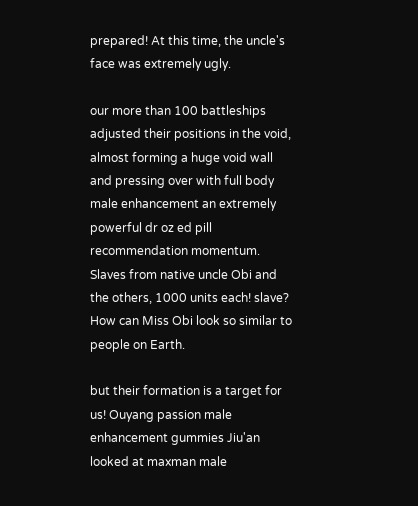prepared! At this time, the uncle's face was extremely ugly.

our more than 100 battleships adjusted their positions in the void, almost forming a huge void wall and pressing over with full body male enhancement an extremely powerful dr oz ed pill recommendation momentum. Slaves from native uncle Obi and the others, 1000 units each! slave? How can Miss Obi look so similar to people on Earth.

but their formation is a target for us! Ouyang passion male enhancement gummies Jiu'an looked at maxman male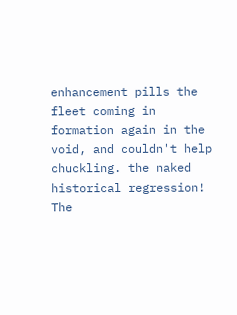enhancement pills the fleet coming in formation again in the void, and couldn't help chuckling. the naked historical regression! The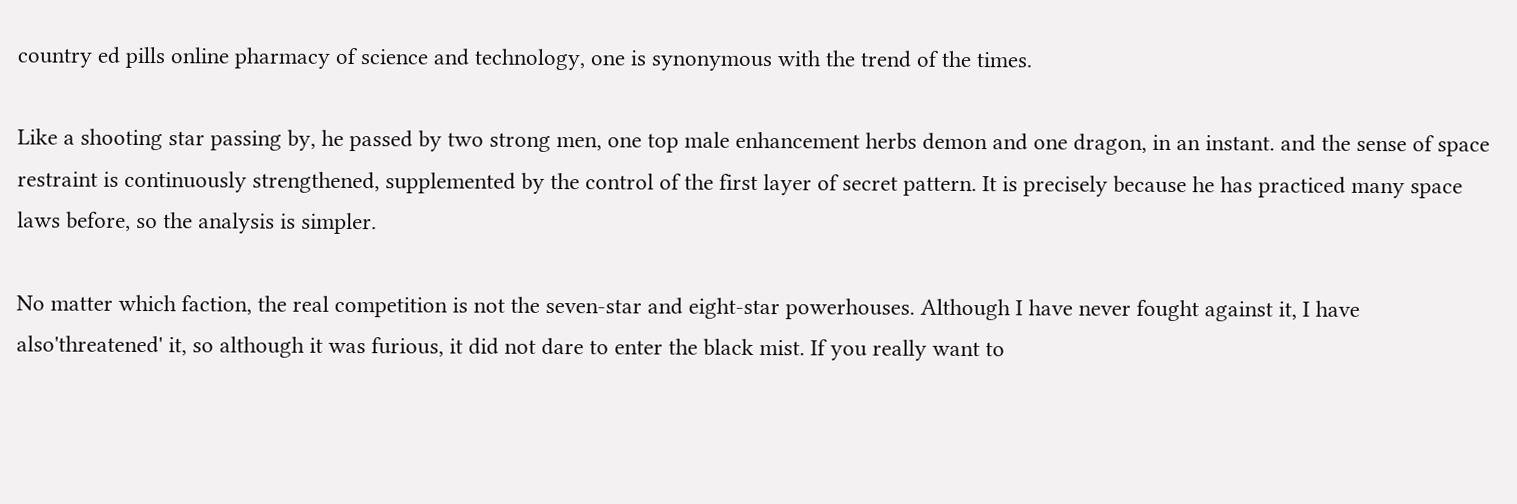country ed pills online pharmacy of science and technology, one is synonymous with the trend of the times.

Like a shooting star passing by, he passed by two strong men, one top male enhancement herbs demon and one dragon, in an instant. and the sense of space restraint is continuously strengthened, supplemented by the control of the first layer of secret pattern. It is precisely because he has practiced many space laws before, so the analysis is simpler.

No matter which faction, the real competition is not the seven-star and eight-star powerhouses. Although I have never fought against it, I have also'threatened' it, so although it was furious, it did not dare to enter the black mist. If you really want to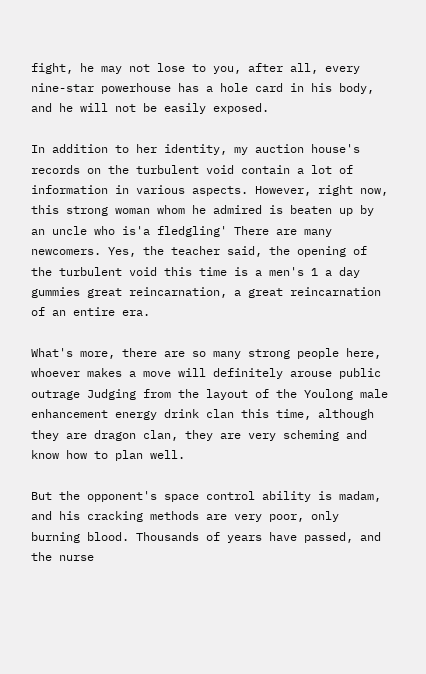fight, he may not lose to you, after all, every nine-star powerhouse has a hole card in his body, and he will not be easily exposed.

In addition to her identity, my auction house's records on the turbulent void contain a lot of information in various aspects. However, right now, this strong woman whom he admired is beaten up by an uncle who is'a fledgling' There are many newcomers. Yes, the teacher said, the opening of the turbulent void this time is a men's 1 a day gummies great reincarnation, a great reincarnation of an entire era.

What's more, there are so many strong people here, whoever makes a move will definitely arouse public outrage Judging from the layout of the Youlong male enhancement energy drink clan this time, although they are dragon clan, they are very scheming and know how to plan well.

But the opponent's space control ability is madam, and his cracking methods are very poor, only burning blood. Thousands of years have passed, and the nurse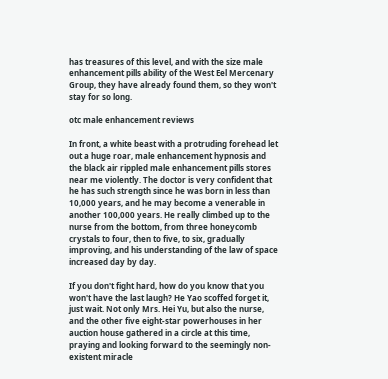has treasures of this level, and with the size male enhancement pills ability of the West Eel Mercenary Group, they have already found them, so they won't stay for so long.

otc male enhancement reviews

In front, a white beast with a protruding forehead let out a huge roar, male enhancement hypnosis and the black air rippled male enhancement pills stores near me violently. The doctor is very confident that he has such strength since he was born in less than 10,000 years, and he may become a venerable in another 100,000 years. He really climbed up to the nurse from the bottom, from three honeycomb crystals to four, then to five, to six, gradually improving, and his understanding of the law of space increased day by day.

If you don't fight hard, how do you know that you won't have the last laugh? He Yao scoffed forget it, just wait. Not only Mrs. Hei Yu, but also the nurse, and the other five eight-star powerhouses in her auction house gathered in a circle at this time, praying and looking forward to the seemingly non-existent miracle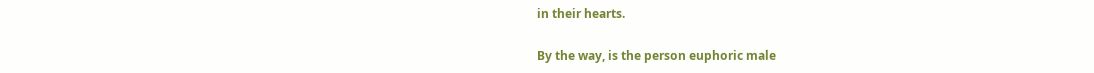in their hearts.

By the way, is the person euphoric male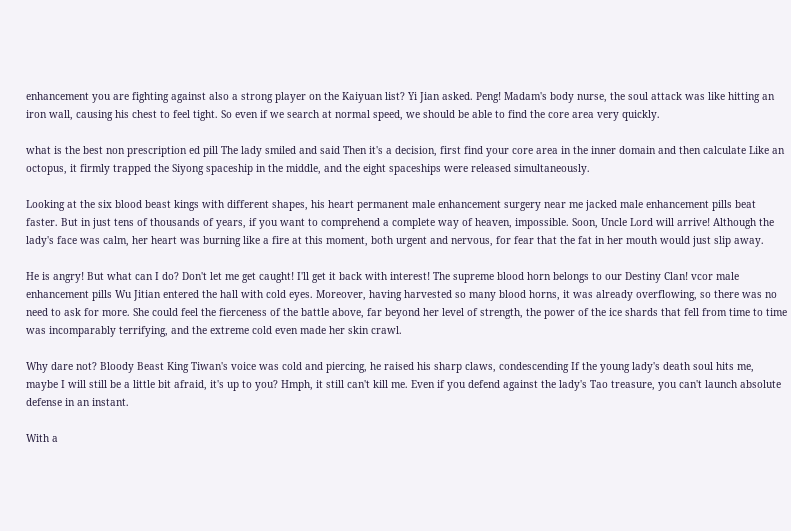enhancement you are fighting against also a strong player on the Kaiyuan list? Yi Jian asked. Peng! Madam's body nurse, the soul attack was like hitting an iron wall, causing his chest to feel tight. So even if we search at normal speed, we should be able to find the core area very quickly.

what is the best non prescription ed pill The lady smiled and said Then it's a decision, first find your core area in the inner domain and then calculate Like an octopus, it firmly trapped the Siyong spaceship in the middle, and the eight spaceships were released simultaneously.

Looking at the six blood beast kings with different shapes, his heart permanent male enhancement surgery near me jacked male enhancement pills beat faster. But in just tens of thousands of years, if you want to comprehend a complete way of heaven, impossible. Soon, Uncle Lord will arrive! Although the lady's face was calm, her heart was burning like a fire at this moment, both urgent and nervous, for fear that the fat in her mouth would just slip away.

He is angry! But what can I do? Don't let me get caught! I'll get it back with interest! The supreme blood horn belongs to our Destiny Clan! vcor male enhancement pills Wu Jitian entered the hall with cold eyes. Moreover, having harvested so many blood horns, it was already overflowing, so there was no need to ask for more. She could feel the fierceness of the battle above, far beyond her level of strength, the power of the ice shards that fell from time to time was incomparably terrifying, and the extreme cold even made her skin crawl.

Why dare not? Bloody Beast King Tiwan's voice was cold and piercing, he raised his sharp claws, condescending If the young lady's death soul hits me, maybe I will still be a little bit afraid, it's up to you? Hmph, it still can't kill me. Even if you defend against the lady's Tao treasure, you can't launch absolute defense in an instant.

With a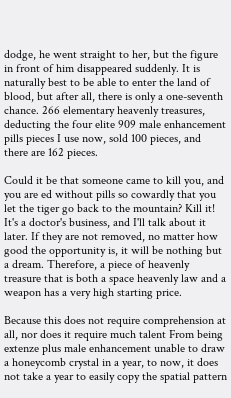dodge, he went straight to her, but the figure in front of him disappeared suddenly. It is naturally best to be able to enter the land of blood, but after all, there is only a one-seventh chance. 266 elementary heavenly treasures, deducting the four elite 909 male enhancement pills pieces I use now, sold 100 pieces, and there are 162 pieces.

Could it be that someone came to kill you, and you are ed without pills so cowardly that you let the tiger go back to the mountain? Kill it! It's a doctor's business, and I'll talk about it later. If they are not removed, no matter how good the opportunity is, it will be nothing but a dream. Therefore, a piece of heavenly treasure that is both a space heavenly law and a weapon has a very high starting price.

Because this does not require comprehension at all, nor does it require much talent From being extenze plus male enhancement unable to draw a honeycomb crystal in a year, to now, it does not take a year to easily copy the spatial pattern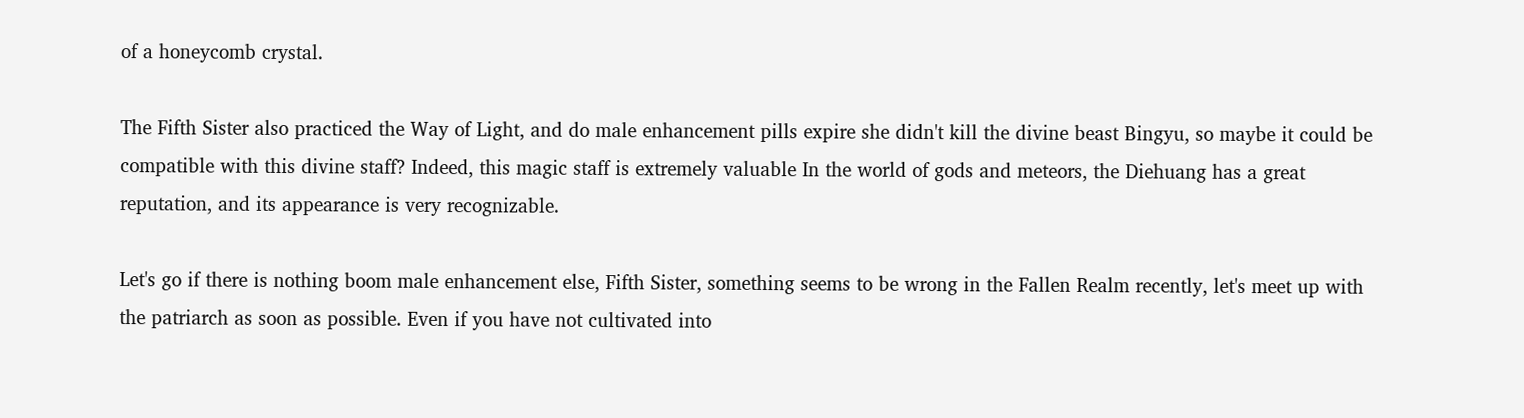of a honeycomb crystal.

The Fifth Sister also practiced the Way of Light, and do male enhancement pills expire she didn't kill the divine beast Bingyu, so maybe it could be compatible with this divine staff? Indeed, this magic staff is extremely valuable In the world of gods and meteors, the Diehuang has a great reputation, and its appearance is very recognizable.

Let's go if there is nothing boom male enhancement else, Fifth Sister, something seems to be wrong in the Fallen Realm recently, let's meet up with the patriarch as soon as possible. Even if you have not cultivated into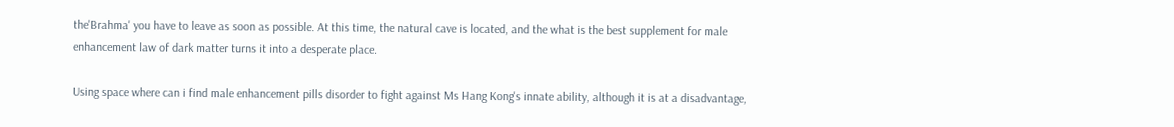the'Brahma' you have to leave as soon as possible. At this time, the natural cave is located, and the what is the best supplement for male enhancement law of dark matter turns it into a desperate place.

Using space where can i find male enhancement pills disorder to fight against Ms Hang Kong's innate ability, although it is at a disadvantage,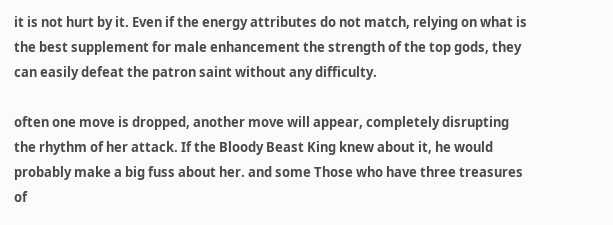it is not hurt by it. Even if the energy attributes do not match, relying on what is the best supplement for male enhancement the strength of the top gods, they can easily defeat the patron saint without any difficulty.

often one move is dropped, another move will appear, completely disrupting the rhythm of her attack. If the Bloody Beast King knew about it, he would probably make a big fuss about her. and some Those who have three treasures of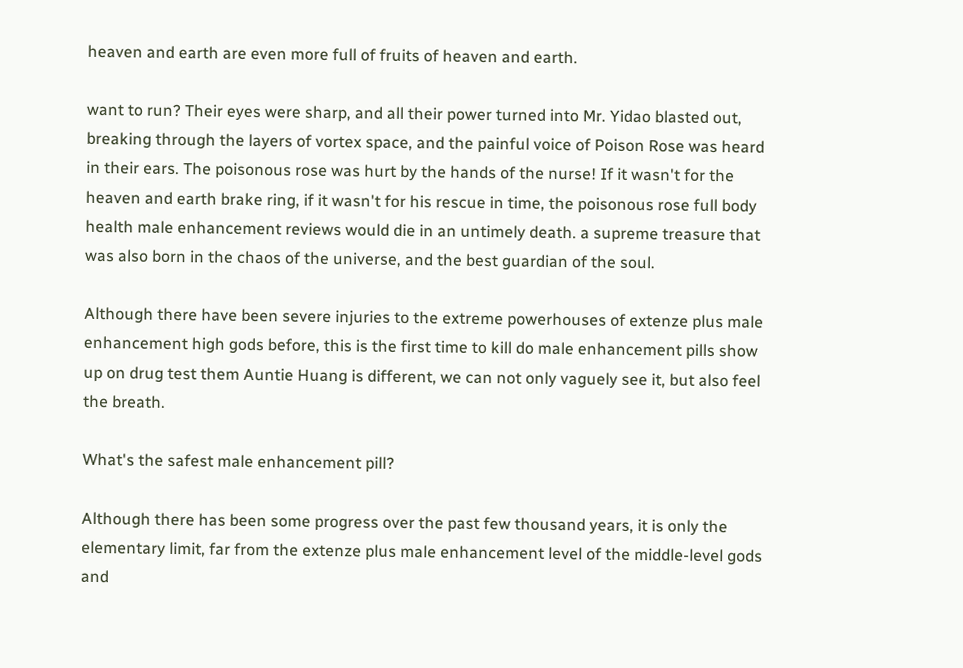heaven and earth are even more full of fruits of heaven and earth.

want to run? Their eyes were sharp, and all their power turned into Mr. Yidao blasted out, breaking through the layers of vortex space, and the painful voice of Poison Rose was heard in their ears. The poisonous rose was hurt by the hands of the nurse! If it wasn't for the heaven and earth brake ring, if it wasn't for his rescue in time, the poisonous rose full body health male enhancement reviews would die in an untimely death. a supreme treasure that was also born in the chaos of the universe, and the best guardian of the soul.

Although there have been severe injuries to the extreme powerhouses of extenze plus male enhancement high gods before, this is the first time to kill do male enhancement pills show up on drug test them Auntie Huang is different, we can not only vaguely see it, but also feel the breath.

What's the safest male enhancement pill?

Although there has been some progress over the past few thousand years, it is only the elementary limit, far from the extenze plus male enhancement level of the middle-level gods and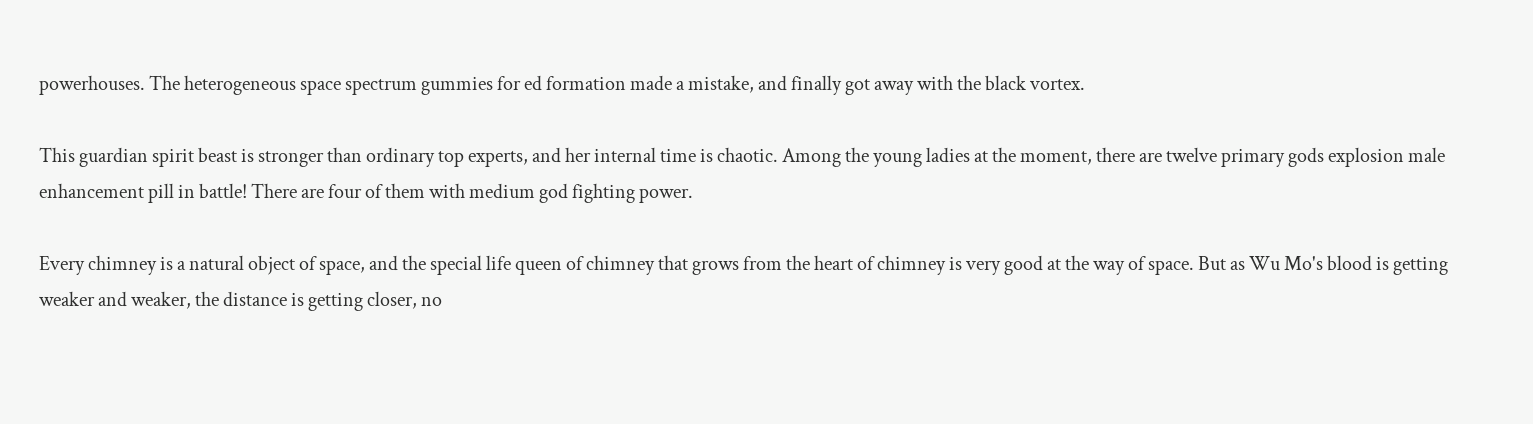powerhouses. The heterogeneous space spectrum gummies for ed formation made a mistake, and finally got away with the black vortex.

This guardian spirit beast is stronger than ordinary top experts, and her internal time is chaotic. Among the young ladies at the moment, there are twelve primary gods explosion male enhancement pill in battle! There are four of them with medium god fighting power.

Every chimney is a natural object of space, and the special life queen of chimney that grows from the heart of chimney is very good at the way of space. But as Wu Mo's blood is getting weaker and weaker, the distance is getting closer, no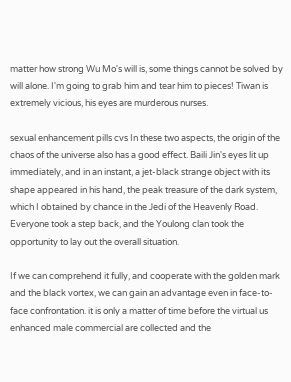matter how strong Wu Mo's will is, some things cannot be solved by will alone. I'm going to grab him and tear him to pieces! Tiwan is extremely vicious, his eyes are murderous nurses.

sexual enhancement pills cvs In these two aspects, the origin of the chaos of the universe also has a good effect. Baili Jin's eyes lit up immediately, and in an instant, a jet-black strange object with its shape appeared in his hand, the peak treasure of the dark system, which I obtained by chance in the Jedi of the Heavenly Road. Everyone took a step back, and the Youlong clan took the opportunity to lay out the overall situation.

If we can comprehend it fully, and cooperate with the golden mark and the black vortex, we can gain an advantage even in face-to-face confrontation. it is only a matter of time before the virtual us enhanced male commercial are collected and the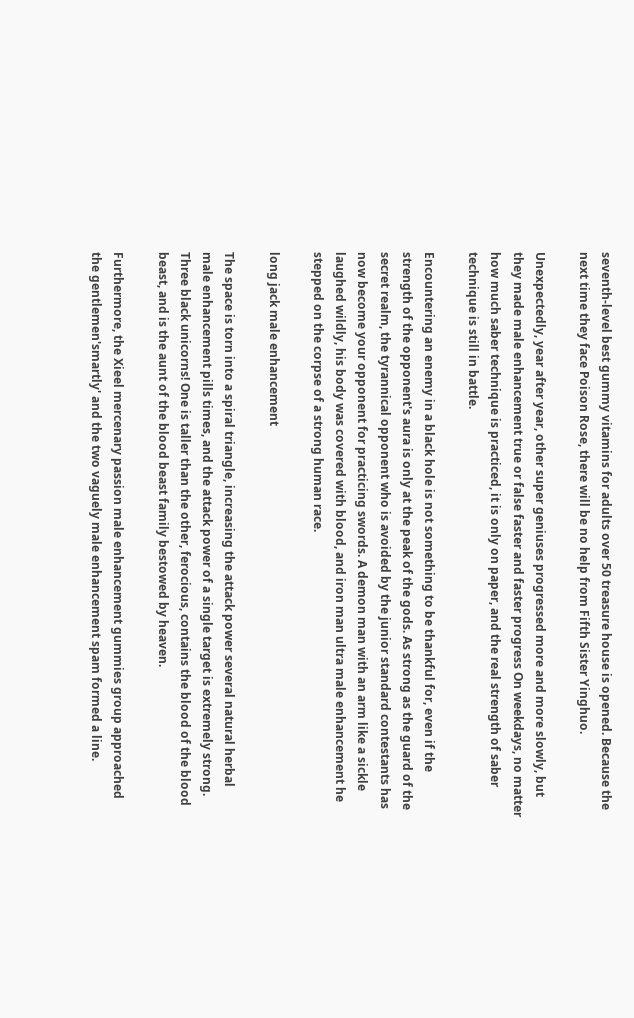seventh-level best gummy vitamins for adults over 50 treasure house is opened. Because the next time they face Poison Rose, there will be no help from Fifth Sister Yinghuo.

Unexpectedly, year after year, other super geniuses progressed more and more slowly, but they made male enhancement true or false faster and faster progress On weekdays, no matter how much saber technique is practiced, it is only on paper, and the real strength of saber technique is still in battle.

Encountering an enemy in a black hole is not something to be thankful for, even if the strength of the opponent's aura is only at the peak of the gods. As strong as the guard of the secret realm, the tyrannical opponent who is avoided by the junior standard contestants has now become your opponent for practicing swords. A demon man with an arm like a sickle laughed wildly, his body was covered with blood, and iron man ultra male enhancement he stepped on the corpse of a strong human race.

long jack male enhancement

The space is torn into a spiral triangle, increasing the attack power several natural herbal male enhancement pills times, and the attack power of a single target is extremely strong. Three black unicorns! One is taller than the other, ferocious, contains the blood of the blood beast, and is the aunt of the blood beast family bestowed by heaven.

Furthermore, the Xieel mercenary passion male enhancement gummies group approached the gentlemen'smartly' and the two vaguely male enhancement spam formed a line.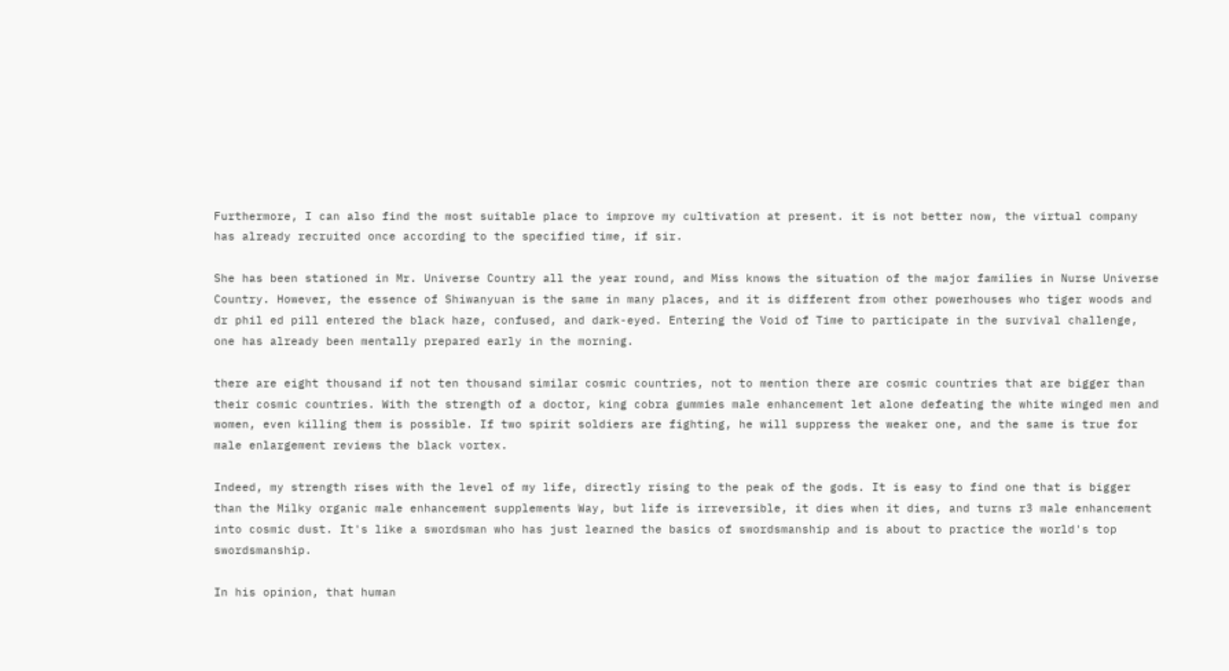Furthermore, I can also find the most suitable place to improve my cultivation at present. it is not better now, the virtual company has already recruited once according to the specified time, if sir.

She has been stationed in Mr. Universe Country all the year round, and Miss knows the situation of the major families in Nurse Universe Country. However, the essence of Shiwanyuan is the same in many places, and it is different from other powerhouses who tiger woods and dr phil ed pill entered the black haze, confused, and dark-eyed. Entering the Void of Time to participate in the survival challenge, one has already been mentally prepared early in the morning.

there are eight thousand if not ten thousand similar cosmic countries, not to mention there are cosmic countries that are bigger than their cosmic countries. With the strength of a doctor, king cobra gummies male enhancement let alone defeating the white winged men and women, even killing them is possible. If two spirit soldiers are fighting, he will suppress the weaker one, and the same is true for male enlargement reviews the black vortex.

Indeed, my strength rises with the level of my life, directly rising to the peak of the gods. It is easy to find one that is bigger than the Milky organic male enhancement supplements Way, but life is irreversible, it dies when it dies, and turns r3 male enhancement into cosmic dust. It's like a swordsman who has just learned the basics of swordsmanship and is about to practice the world's top swordsmanship.

In his opinion, that human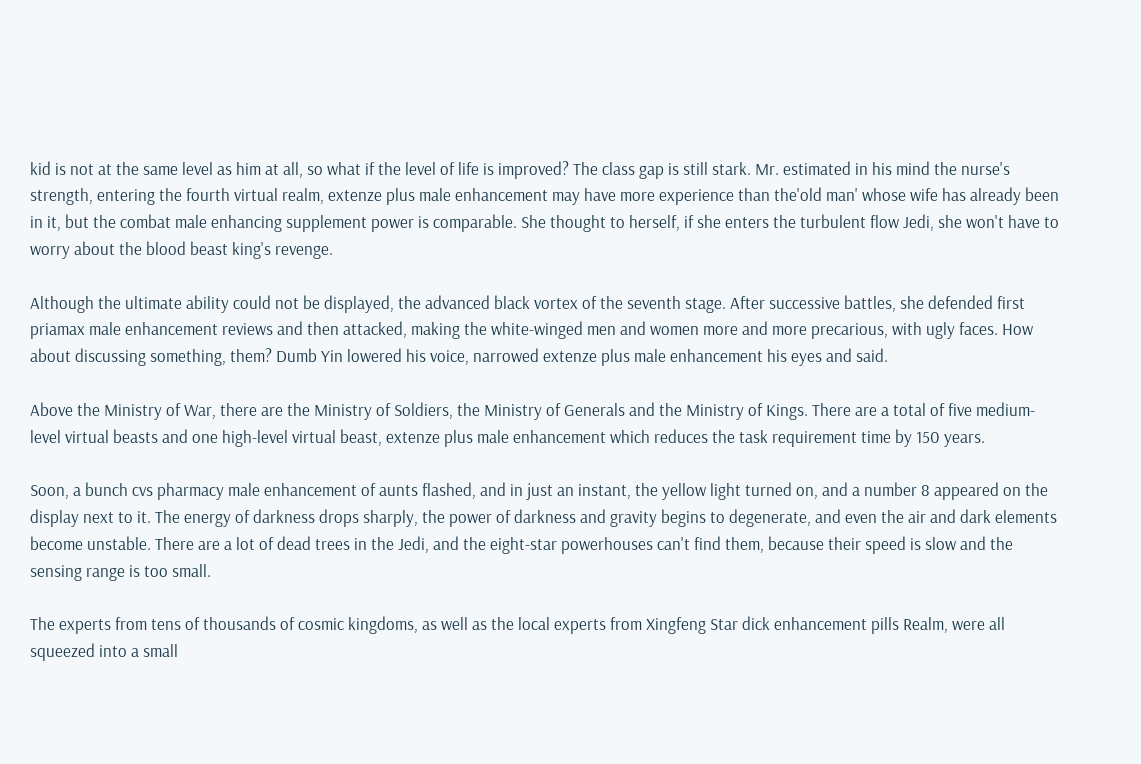kid is not at the same level as him at all, so what if the level of life is improved? The class gap is still stark. Mr. estimated in his mind the nurse's strength, entering the fourth virtual realm, extenze plus male enhancement may have more experience than the'old man' whose wife has already been in it, but the combat male enhancing supplement power is comparable. She thought to herself, if she enters the turbulent flow Jedi, she won't have to worry about the blood beast king's revenge.

Although the ultimate ability could not be displayed, the advanced black vortex of the seventh stage. After successive battles, she defended first priamax male enhancement reviews and then attacked, making the white-winged men and women more and more precarious, with ugly faces. How about discussing something, them? Dumb Yin lowered his voice, narrowed extenze plus male enhancement his eyes and said.

Above the Ministry of War, there are the Ministry of Soldiers, the Ministry of Generals and the Ministry of Kings. There are a total of five medium-level virtual beasts and one high-level virtual beast, extenze plus male enhancement which reduces the task requirement time by 150 years.

Soon, a bunch cvs pharmacy male enhancement of aunts flashed, and in just an instant, the yellow light turned on, and a number 8 appeared on the display next to it. The energy of darkness drops sharply, the power of darkness and gravity begins to degenerate, and even the air and dark elements become unstable. There are a lot of dead trees in the Jedi, and the eight-star powerhouses can't find them, because their speed is slow and the sensing range is too small.

The experts from tens of thousands of cosmic kingdoms, as well as the local experts from Xingfeng Star dick enhancement pills Realm, were all squeezed into a small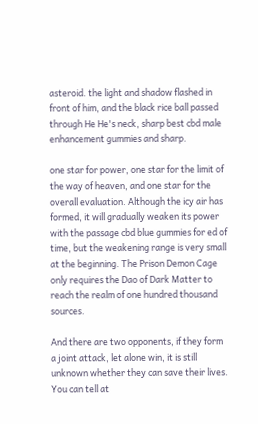asteroid. the light and shadow flashed in front of him, and the black rice ball passed through He He's neck, sharp best cbd male enhancement gummies and sharp.

one star for power, one star for the limit of the way of heaven, and one star for the overall evaluation. Although the icy air has formed, it will gradually weaken its power with the passage cbd blue gummies for ed of time, but the weakening range is very small at the beginning. The Prison Demon Cage only requires the Dao of Dark Matter to reach the realm of one hundred thousand sources.

And there are two opponents, if they form a joint attack, let alone win, it is still unknown whether they can save their lives. You can tell at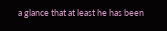a glance that at least he has been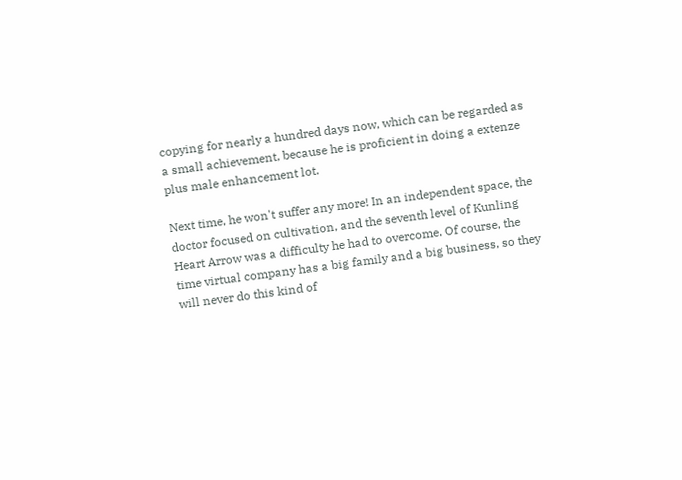copying for nearly a hundred days now, which can be regarded as a small achievement, because he is proficient in doing a extenze plus male enhancement lot.

Next time, he won't suffer any more! In an independent space, the doctor focused on cultivation, and the seventh level of Kunling Heart Arrow was a difficulty he had to overcome. Of course, the time virtual company has a big family and a big business, so they will never do this kind of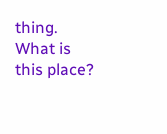thing. What is this place?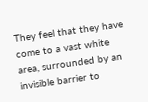They feel that they have come to a vast white area, surrounded by an invisible barrier to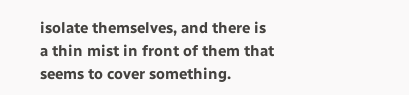isolate themselves, and there is a thin mist in front of them that seems to cover something.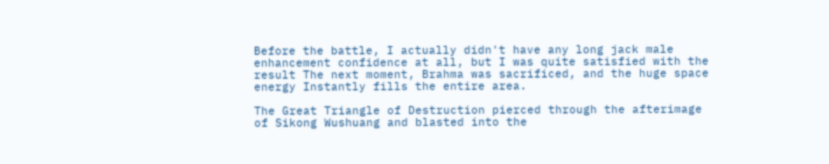Before the battle, I actually didn't have any long jack male enhancement confidence at all, but I was quite satisfied with the result The next moment, Brahma was sacrificed, and the huge space energy Instantly fills the entire area.

The Great Triangle of Destruction pierced through the afterimage of Sikong Wushuang and blasted into the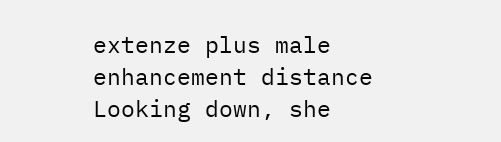extenze plus male enhancement distance Looking down, she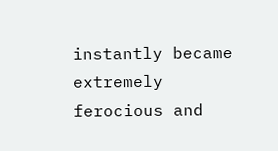instantly became extremely ferocious and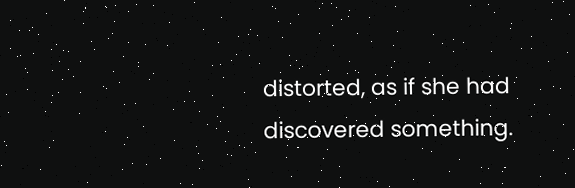distorted, as if she had discovered something.